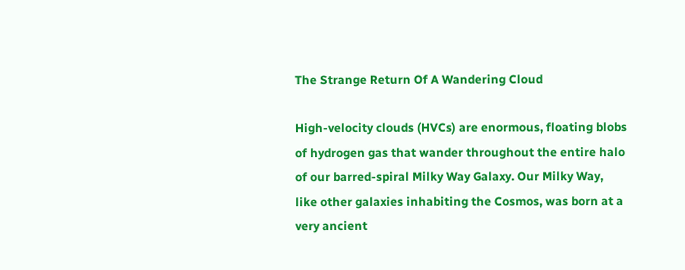The Strange Return Of A Wandering Cloud

High-velocity clouds (HVCs) are enormous, floating blobs of hydrogen gas that wander throughout the entire halo of our barred-spiral Milky Way Galaxy. Our Milky Way, like other galaxies inhabiting the Cosmos, was born at a very ancient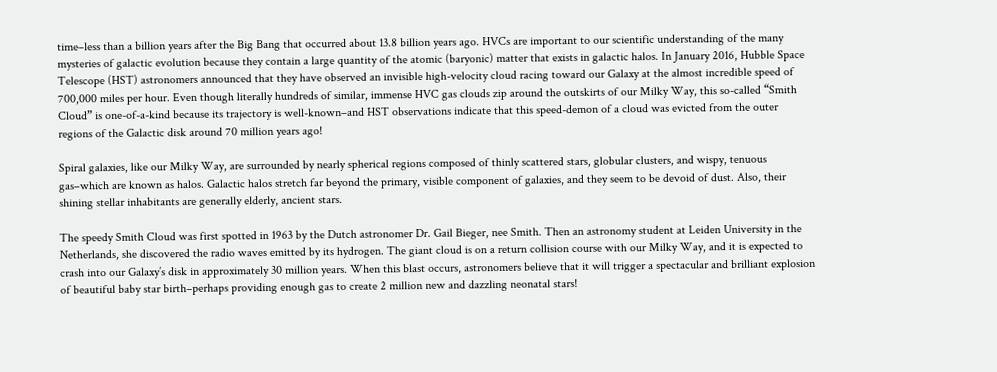time–less than a billion years after the Big Bang that occurred about 13.8 billion years ago. HVCs are important to our scientific understanding of the many mysteries of galactic evolution because they contain a large quantity of the atomic (baryonic) matter that exists in galactic halos. In January 2016, Hubble Space Telescope (HST) astronomers announced that they have observed an invisible high-velocity cloud racing toward our Galaxy at the almost incredible speed of 700,000 miles per hour. Even though literally hundreds of similar, immense HVC gas clouds zip around the outskirts of our Milky Way, this so-called “Smith Cloud” is one-of-a-kind because its trajectory is well-known–and HST observations indicate that this speed-demon of a cloud was evicted from the outer regions of the Galactic disk around 70 million years ago!

Spiral galaxies, like our Milky Way, are surrounded by nearly spherical regions composed of thinly scattered stars, globular clusters, and wispy, tenuous gas–which are known as halos. Galactic halos stretch far beyond the primary, visible component of galaxies, and they seem to be devoid of dust. Also, their shining stellar inhabitants are generally elderly, ancient stars.

The speedy Smith Cloud was first spotted in 1963 by the Dutch astronomer Dr. Gail Bieger, nee Smith. Then an astronomy student at Leiden University in the Netherlands, she discovered the radio waves emitted by its hydrogen. The giant cloud is on a return collision course with our Milky Way, and it is expected to crash into our Galaxy’s disk in approximately 30 million years. When this blast occurs, astronomers believe that it will trigger a spectacular and brilliant explosion of beautiful baby star birth–perhaps providing enough gas to create 2 million new and dazzling neonatal stars!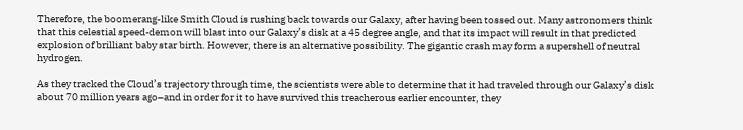Therefore, the boomerang-like Smith Cloud is rushing back towards our Galaxy, after having been tossed out. Many astronomers think that this celestial speed-demon will blast into our Galaxy’s disk at a 45 degree angle, and that its impact will result in that predicted explosion of brilliant baby star birth. However, there is an alternative possibility. The gigantic crash may form a supershell of neutral hydrogen.

As they tracked the Cloud’s trajectory through time, the scientists were able to determine that it had traveled through our Galaxy’s disk about 70 million years ago–and in order for it to have survived this treacherous earlier encounter, they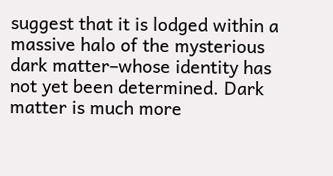suggest that it is lodged within a massive halo of the mysterious dark matter–whose identity has not yet been determined. Dark matter is much more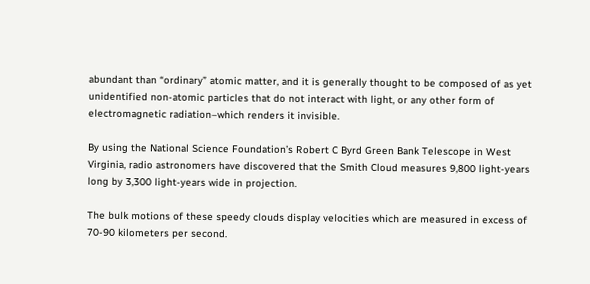abundant than “ordinary” atomic matter, and it is generally thought to be composed of as yet unidentified non-atomic particles that do not interact with light, or any other form of electromagnetic radiation–which renders it invisible.

By using the National Science Foundation’s Robert C Byrd Green Bank Telescope in West Virginia, radio astronomers have discovered that the Smith Cloud measures 9,800 light-years long by 3,300 light-years wide in projection.

The bulk motions of these speedy clouds display velocities which are measured in excess of 70-90 kilometers per second.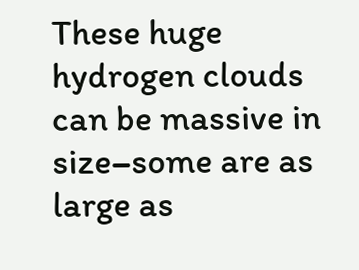These huge hydrogen clouds can be massive in size–some are as large as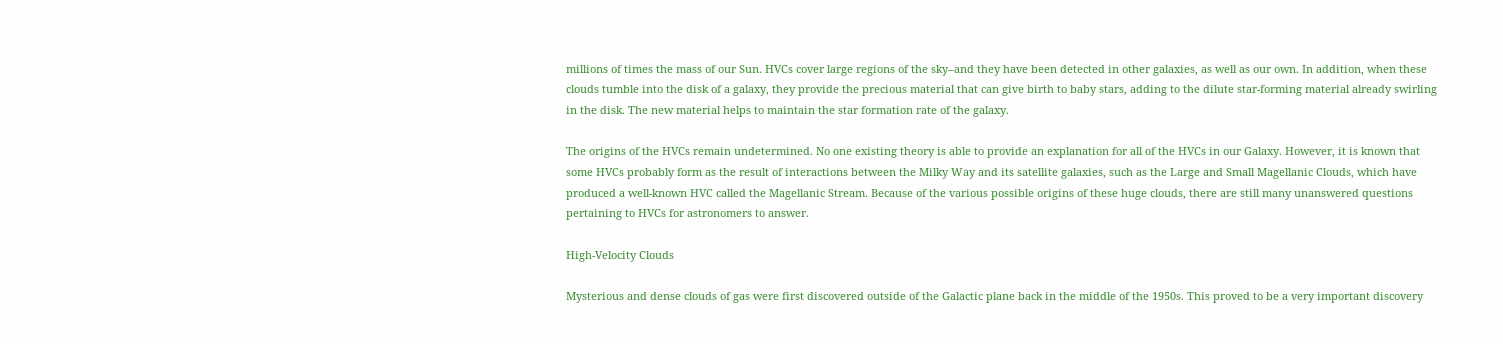millions of times the mass of our Sun. HVCs cover large regions of the sky–and they have been detected in other galaxies, as well as our own. In addition, when these clouds tumble into the disk of a galaxy, they provide the precious material that can give birth to baby stars, adding to the dilute star-forming material already swirling in the disk. The new material helps to maintain the star formation rate of the galaxy.

The origins of the HVCs remain undetermined. No one existing theory is able to provide an explanation for all of the HVCs in our Galaxy. However, it is known that some HVCs probably form as the result of interactions between the Milky Way and its satellite galaxies, such as the Large and Small Magellanic Clouds, which have produced a well-known HVC called the Magellanic Stream. Because of the various possible origins of these huge clouds, there are still many unanswered questions pertaining to HVCs for astronomers to answer.

High-Velocity Clouds

Mysterious and dense clouds of gas were first discovered outside of the Galactic plane back in the middle of the 1950s. This proved to be a very important discovery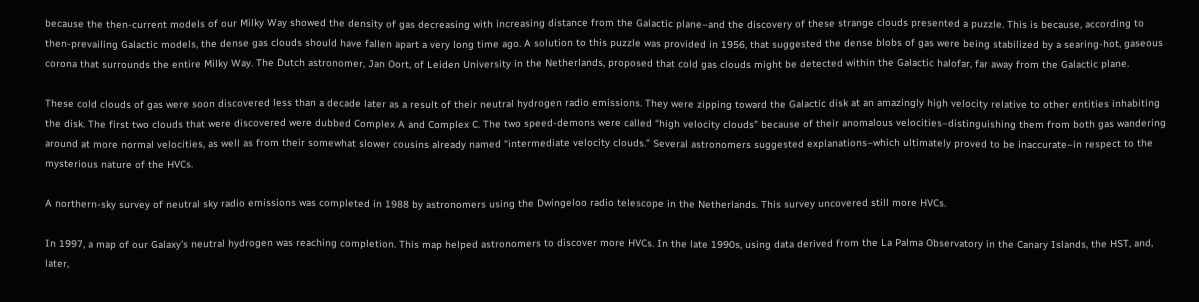because the then-current models of our Milky Way showed the density of gas decreasing with increasing distance from the Galactic plane–and the discovery of these strange clouds presented a puzzle. This is because, according to then-prevailing Galactic models, the dense gas clouds should have fallen apart a very long time ago. A solution to this puzzle was provided in 1956, that suggested the dense blobs of gas were being stabilized by a searing-hot, gaseous corona that surrounds the entire Milky Way. The Dutch astronomer, Jan Oort, of Leiden University in the Netherlands, proposed that cold gas clouds might be detected within the Galactic halofar, far away from the Galactic plane.

These cold clouds of gas were soon discovered less than a decade later as a result of their neutral hydrogen radio emissions. They were zipping toward the Galactic disk at an amazingly high velocity relative to other entities inhabiting the disk. The first two clouds that were discovered were dubbed Complex A and Complex C. The two speed-demons were called “high velocity clouds” because of their anomalous velocities–distinguishing them from both gas wandering around at more normal velocities, as well as from their somewhat slower cousins already named “intermediate velocity clouds.” Several astronomers suggested explanations–which ultimately proved to be inaccurate–in respect to the mysterious nature of the HVCs.

A northern-sky survey of neutral sky radio emissions was completed in 1988 by astronomers using the Dwingeloo radio telescope in the Netherlands. This survey uncovered still more HVCs.

In 1997, a map of our Galaxy’s neutral hydrogen was reaching completion. This map helped astronomers to discover more HVCs. In the late 1990s, using data derived from the La Palma Observatory in the Canary Islands, the HST, and, later,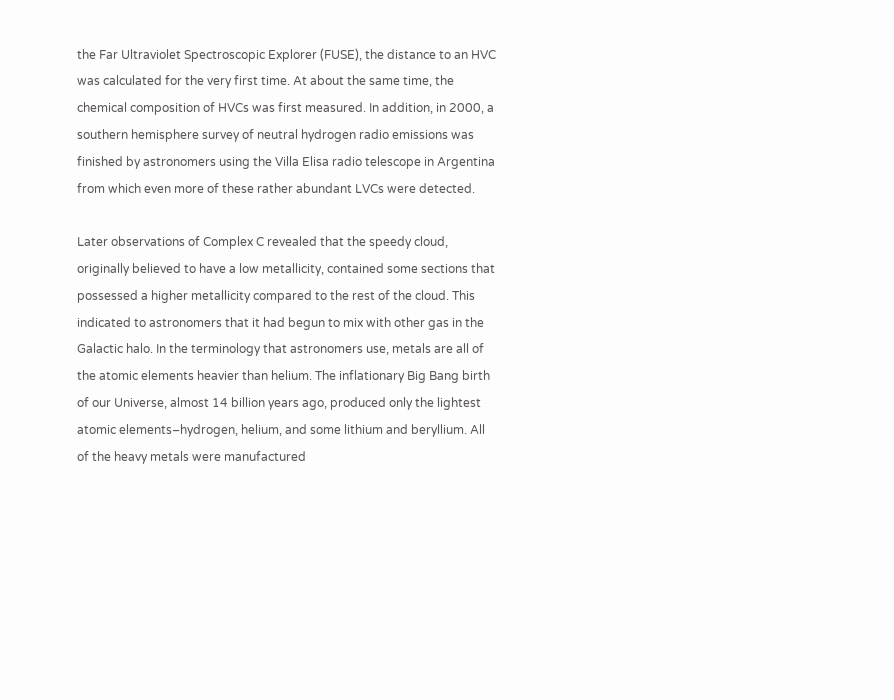the Far Ultraviolet Spectroscopic Explorer (FUSE), the distance to an HVC was calculated for the very first time. At about the same time, the chemical composition of HVCs was first measured. In addition, in 2000, a southern hemisphere survey of neutral hydrogen radio emissions was finished by astronomers using the Villa Elisa radio telescope in Argentina from which even more of these rather abundant LVCs were detected.

Later observations of Complex C revealed that the speedy cloud, originally believed to have a low metallicity, contained some sections that possessed a higher metallicity compared to the rest of the cloud. This indicated to astronomers that it had begun to mix with other gas in the Galactic halo. In the terminology that astronomers use, metals are all of the atomic elements heavier than helium. The inflationary Big Bang birth of our Universe, almost 14 billion years ago, produced only the lightest atomic elements–hydrogen, helium, and some lithium and beryllium. All of the heavy metals were manufactured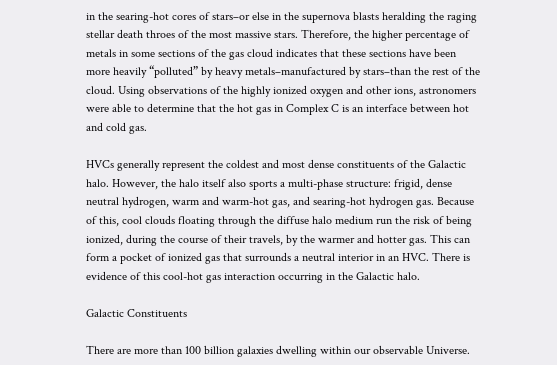in the searing-hot cores of stars–or else in the supernova blasts heralding the raging stellar death throes of the most massive stars. Therefore, the higher percentage of metals in some sections of the gas cloud indicates that these sections have been more heavily “polluted” by heavy metals–manufactured by stars–than the rest of the cloud. Using observations of the highly ionized oxygen and other ions, astronomers were able to determine that the hot gas in Complex C is an interface between hot and cold gas.

HVCs generally represent the coldest and most dense constituents of the Galactic halo. However, the halo itself also sports a multi-phase structure: frigid, dense neutral hydrogen, warm and warm-hot gas, and searing-hot hydrogen gas. Because of this, cool clouds floating through the diffuse halo medium run the risk of being ionized, during the course of their travels, by the warmer and hotter gas. This can form a pocket of ionized gas that surrounds a neutral interior in an HVC. There is evidence of this cool-hot gas interaction occurring in the Galactic halo.

Galactic Constituents

There are more than 100 billion galaxies dwelling within our observable Universe.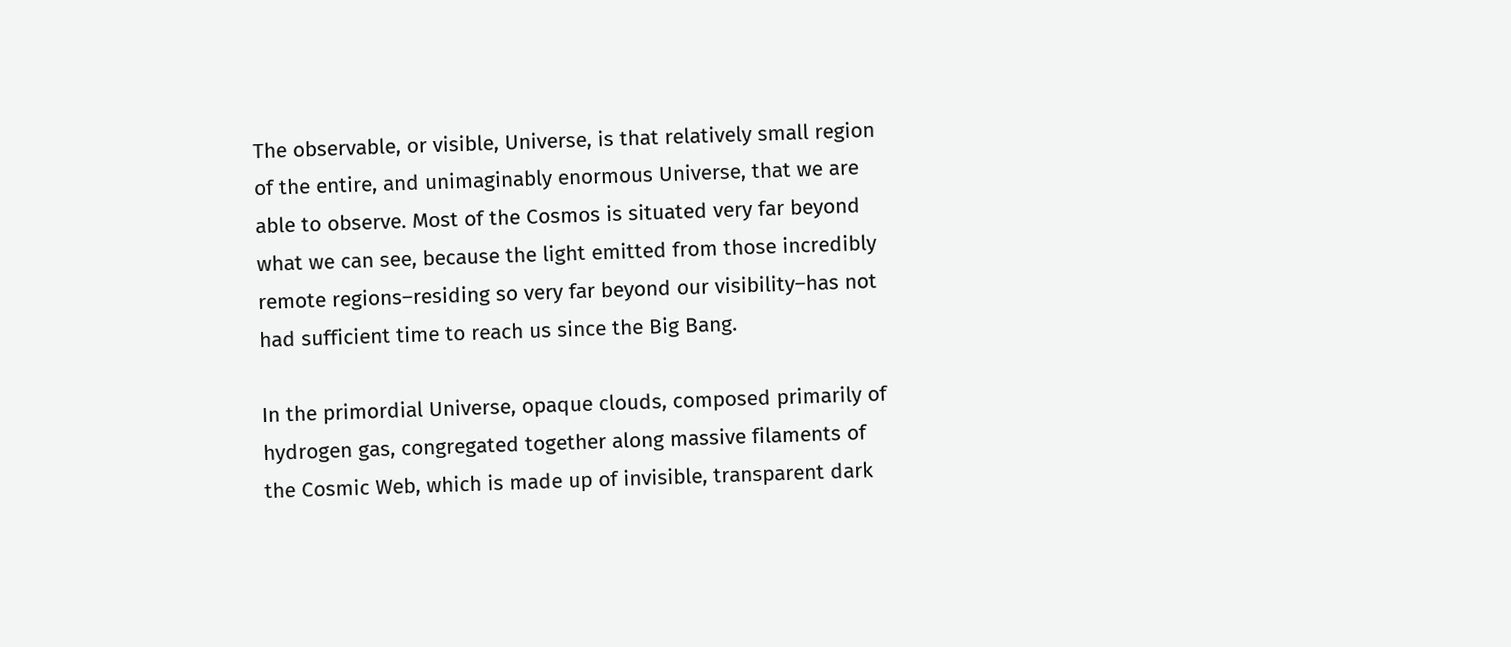The observable, or visible, Universe, is that relatively small region of the entire, and unimaginably enormous Universe, that we are able to observe. Most of the Cosmos is situated very far beyond what we can see, because the light emitted from those incredibly remote regions–residing so very far beyond our visibility–has not had sufficient time to reach us since the Big Bang.

In the primordial Universe, opaque clouds, composed primarily of hydrogen gas, congregated together along massive filaments of the Cosmic Web, which is made up of invisible, transparent dark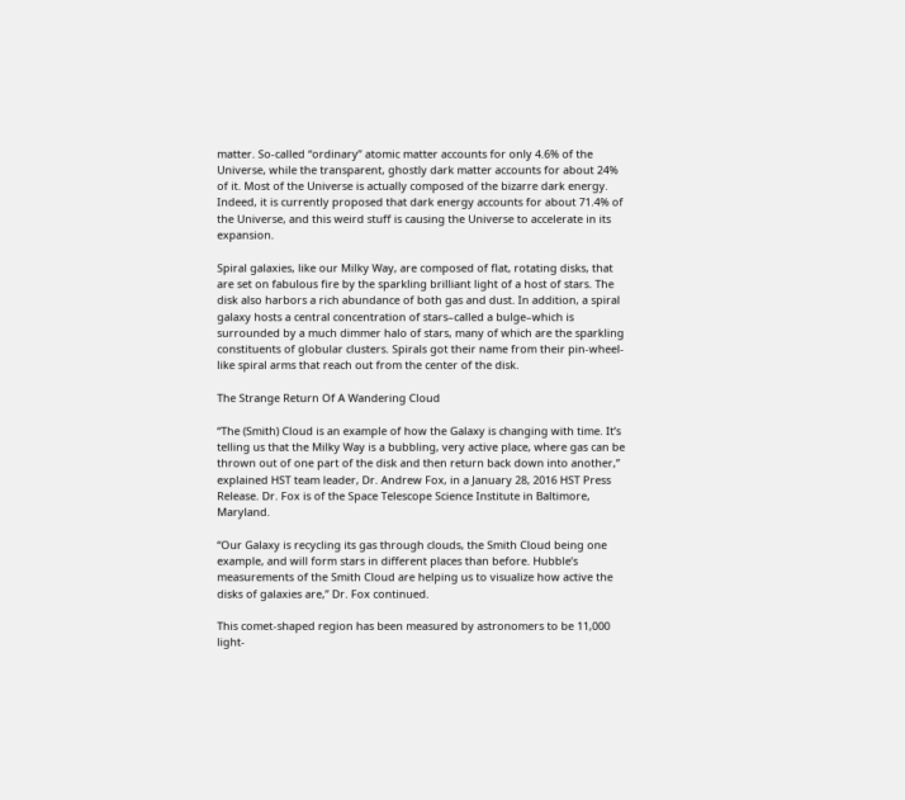matter. So-called “ordinary” atomic matter accounts for only 4.6% of the Universe, while the transparent, ghostly dark matter accounts for about 24% of it. Most of the Universe is actually composed of the bizarre dark energy. Indeed, it is currently proposed that dark energy accounts for about 71.4% of the Universe, and this weird stuff is causing the Universe to accelerate in its expansion.

Spiral galaxies, like our Milky Way, are composed of flat, rotating disks, that are set on fabulous fire by the sparkling brilliant light of a host of stars. The disk also harbors a rich abundance of both gas and dust. In addition, a spiral galaxy hosts a central concentration of stars–called a bulge–which is surrounded by a much dimmer halo of stars, many of which are the sparkling constituents of globular clusters. Spirals got their name from their pin-wheel-like spiral arms that reach out from the center of the disk.

The Strange Return Of A Wandering Cloud

“The (Smith) Cloud is an example of how the Galaxy is changing with time. It’s telling us that the Milky Way is a bubbling, very active place, where gas can be thrown out of one part of the disk and then return back down into another,” explained HST team leader, Dr. Andrew Fox, in a January 28, 2016 HST Press Release. Dr. Fox is of the Space Telescope Science Institute in Baltimore, Maryland.

“Our Galaxy is recycling its gas through clouds, the Smith Cloud being one example, and will form stars in different places than before. Hubble’s measurements of the Smith Cloud are helping us to visualize how active the disks of galaxies are,” Dr. Fox continued.

This comet-shaped region has been measured by astronomers to be 11,000 light-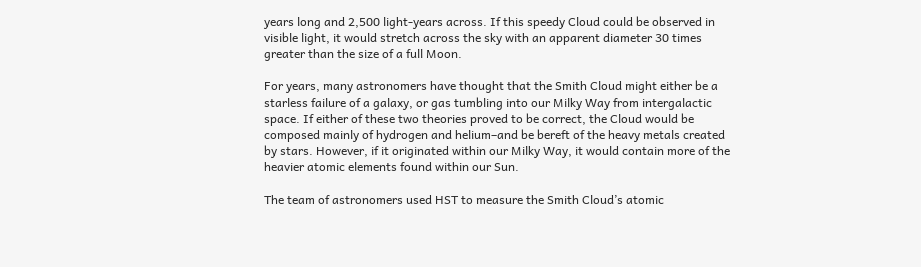years long and 2,500 light-years across. If this speedy Cloud could be observed in visible light, it would stretch across the sky with an apparent diameter 30 times greater than the size of a full Moon.

For years, many astronomers have thought that the Smith Cloud might either be a starless failure of a galaxy, or gas tumbling into our Milky Way from intergalactic space. If either of these two theories proved to be correct, the Cloud would be composed mainly of hydrogen and helium–and be bereft of the heavy metals created by stars. However, if it originated within our Milky Way, it would contain more of the heavier atomic elements found within our Sun.

The team of astronomers used HST to measure the Smith Cloud’s atomic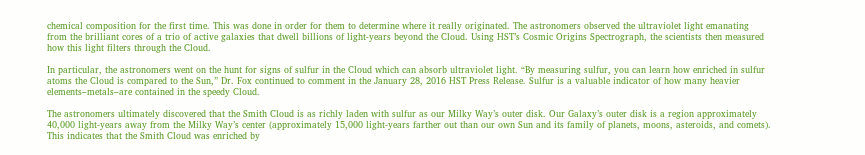chemical composition for the first time. This was done in order for them to determine where it really originated. The astronomers observed the ultraviolet light emanating from the brilliant cores of a trio of active galaxies that dwell billions of light-years beyond the Cloud. Using HST’s Cosmic Origins Spectrograph, the scientists then measured how this light filters through the Cloud.

In particular, the astronomers went on the hunt for signs of sulfur in the Cloud which can absorb ultraviolet light. “By measuring sulfur, you can learn how enriched in sulfur atoms the Cloud is compared to the Sun,” Dr. Fox continued to comment in the January 28, 2016 HST Press Release. Sulfur is a valuable indicator of how many heavier elements–metals–are contained in the speedy Cloud.

The astronomers ultimately discovered that the Smith Cloud is as richly laden with sulfur as our Milky Way’s outer disk. Our Galaxy’s outer disk is a region approximately 40,000 light-years away from the Milky Way’s center (approximately 15,000 light-years farther out than our own Sun and its family of planets, moons, asteroids, and comets). This indicates that the Smith Cloud was enriched by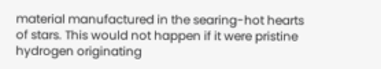material manufactured in the searing-hot hearts of stars. This would not happen if it were pristine hydrogen originating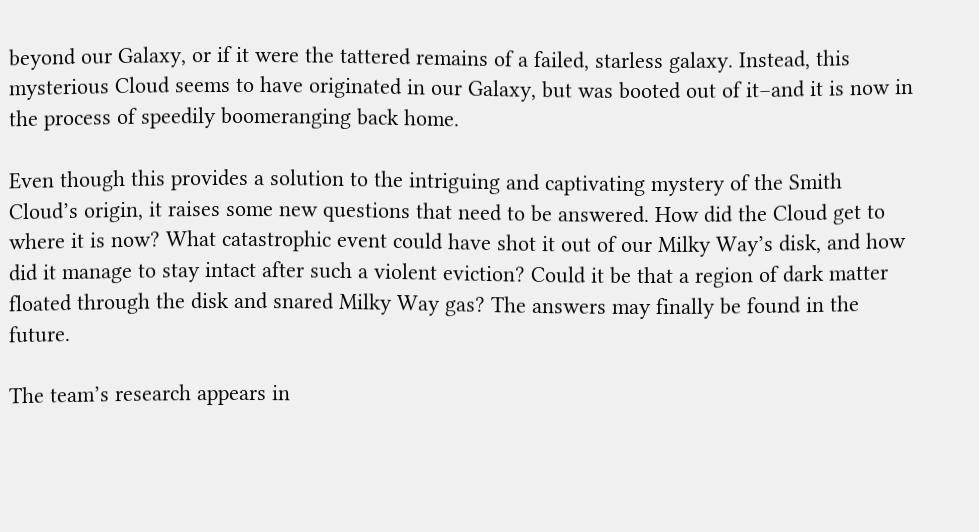beyond our Galaxy, or if it were the tattered remains of a failed, starless galaxy. Instead, this mysterious Cloud seems to have originated in our Galaxy, but was booted out of it–and it is now in the process of speedily boomeranging back home.

Even though this provides a solution to the intriguing and captivating mystery of the Smith Cloud’s origin, it raises some new questions that need to be answered. How did the Cloud get to where it is now? What catastrophic event could have shot it out of our Milky Way’s disk, and how did it manage to stay intact after such a violent eviction? Could it be that a region of dark matter floated through the disk and snared Milky Way gas? The answers may finally be found in the future.

The team’s research appears in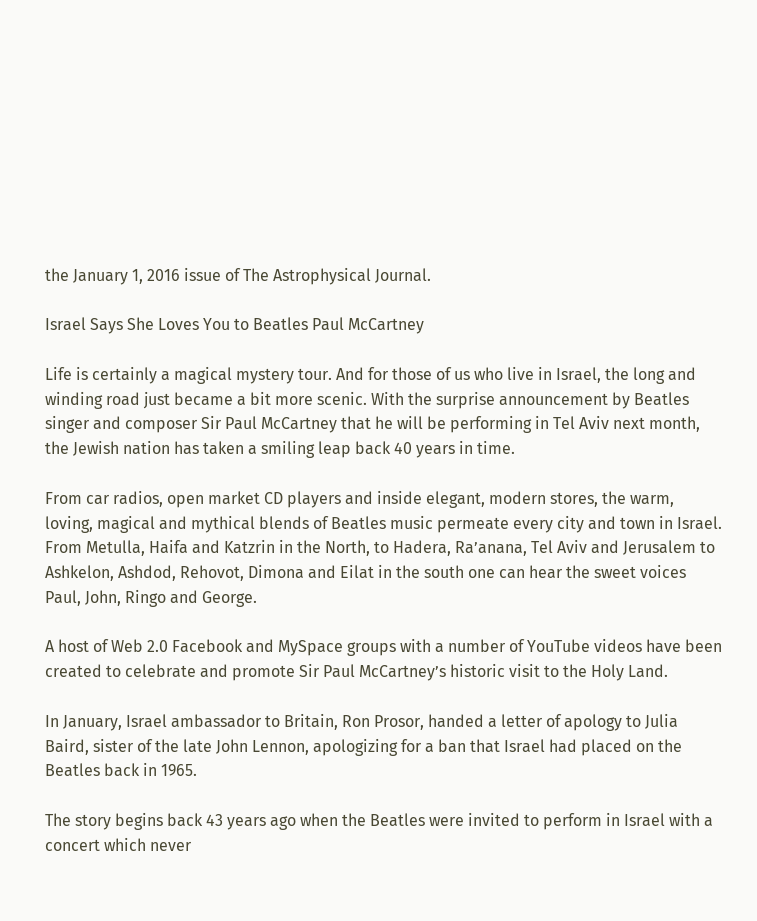the January 1, 2016 issue of The Astrophysical Journal.

Israel Says She Loves You to Beatles Paul McCartney

Life is certainly a magical mystery tour. And for those of us who live in Israel, the long and winding road just became a bit more scenic. With the surprise announcement by Beatles singer and composer Sir Paul McCartney that he will be performing in Tel Aviv next month, the Jewish nation has taken a smiling leap back 40 years in time.

From car radios, open market CD players and inside elegant, modern stores, the warm, loving, magical and mythical blends of Beatles music permeate every city and town in Israel. From Metulla, Haifa and Katzrin in the North, to Hadera, Ra’anana, Tel Aviv and Jerusalem to Ashkelon, Ashdod, Rehovot, Dimona and Eilat in the south one can hear the sweet voices Paul, John, Ringo and George.

A host of Web 2.0 Facebook and MySpace groups with a number of YouTube videos have been created to celebrate and promote Sir Paul McCartney’s historic visit to the Holy Land.

In January, Israel ambassador to Britain, Ron Prosor, handed a letter of apology to Julia Baird, sister of the late John Lennon, apologizing for a ban that Israel had placed on the Beatles back in 1965.

The story begins back 43 years ago when the Beatles were invited to perform in Israel with a concert which never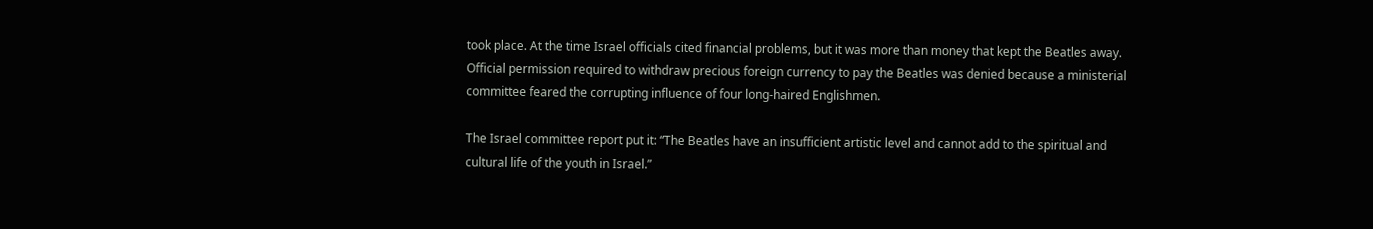took place. At the time Israel officials cited financial problems, but it was more than money that kept the Beatles away. Official permission required to withdraw precious foreign currency to pay the Beatles was denied because a ministerial committee feared the corrupting influence of four long-haired Englishmen.

The Israel committee report put it: “The Beatles have an insufficient artistic level and cannot add to the spiritual and cultural life of the youth in Israel.”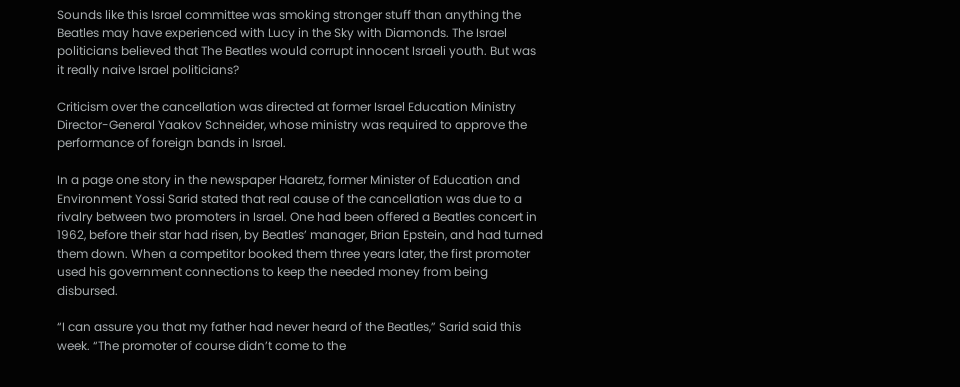Sounds like this Israel committee was smoking stronger stuff than anything the Beatles may have experienced with Lucy in the Sky with Diamonds. The Israel politicians believed that The Beatles would corrupt innocent Israeli youth. But was it really naive Israel politicians?

Criticism over the cancellation was directed at former Israel Education Ministry Director-General Yaakov Schneider, whose ministry was required to approve the performance of foreign bands in Israel.

In a page one story in the newspaper Haaretz, former Minister of Education and Environment Yossi Sarid stated that real cause of the cancellation was due to a rivalry between two promoters in Israel. One had been offered a Beatles concert in 1962, before their star had risen, by Beatles’ manager, Brian Epstein, and had turned them down. When a competitor booked them three years later, the first promoter used his government connections to keep the needed money from being disbursed.

“I can assure you that my father had never heard of the Beatles,” Sarid said this week. “The promoter of course didn’t come to the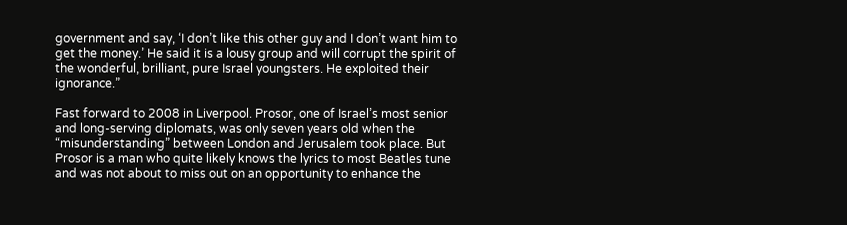government and say, ‘I don’t like this other guy and I don’t want him to get the money.’ He said it is a lousy group and will corrupt the spirit of the wonderful, brilliant, pure Israel youngsters. He exploited their ignorance.”

Fast forward to 2008 in Liverpool. Prosor, one of Israel’s most senior and long-serving diplomats, was only seven years old when the “misunderstanding” between London and Jerusalem took place. But Prosor is a man who quite likely knows the lyrics to most Beatles tune and was not about to miss out on an opportunity to enhance the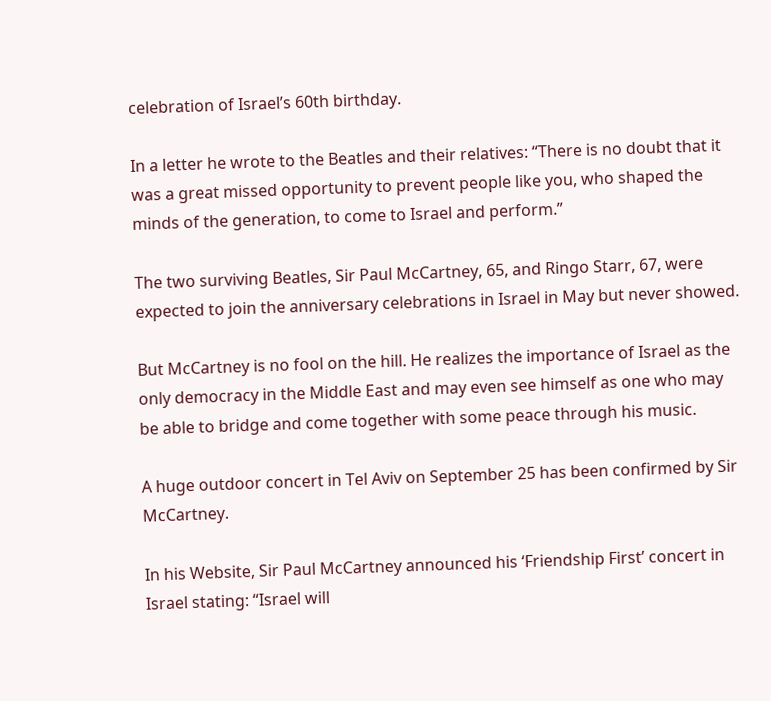celebration of Israel’s 60th birthday.

In a letter he wrote to the Beatles and their relatives: “There is no doubt that it was a great missed opportunity to prevent people like you, who shaped the minds of the generation, to come to Israel and perform.”

The two surviving Beatles, Sir Paul McCartney, 65, and Ringo Starr, 67, were expected to join the anniversary celebrations in Israel in May but never showed.

But McCartney is no fool on the hill. He realizes the importance of Israel as the only democracy in the Middle East and may even see himself as one who may be able to bridge and come together with some peace through his music.

A huge outdoor concert in Tel Aviv on September 25 has been confirmed by Sir McCartney.

In his Website, Sir Paul McCartney announced his ‘Friendship First’ concert in Israel stating: “Israel will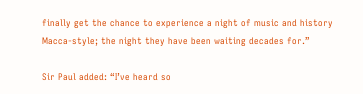finally get the chance to experience a night of music and history Macca-style; the night they have been waiting decades for.”

Sir Paul added: “I’ve heard so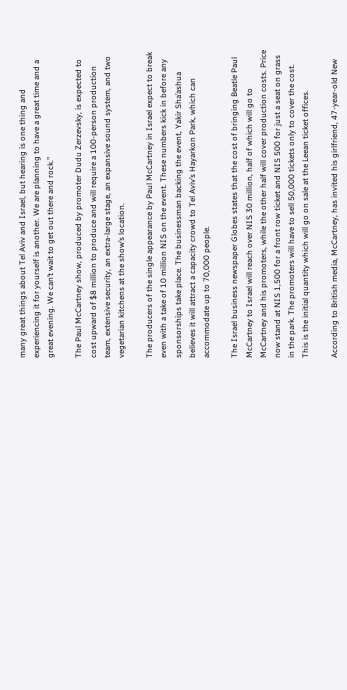many great things about Tel Aviv and Israel, but hearing is one thing and experiencing it for yourself is another. We are planning to have a great time and a great evening. We can’t wait to get out there and rock.”

The Paul McCartney show, produced by promoter Dudu Zerzevsky, is expected to cost upward of $8 million to produce and will require a 100-person production team, extensive security, an extra-large stage, an expansive sound system, and two vegetarian kitchens at the show’s location.

The producers of the single appearance by Paul McCartney in Israel expect to break even with a take of 10 million NIS on the event. These numbers kick in before any sponsorships take place. The businessman backing the event, Yakir Sha’ashua believes it will attract a capacity crowd to Tel Aviv’s Hayarkon Park, which can accommodate up to 70,000 people.

The Israel business newspaper Globes states that the cost of bringing Beatle Paul McCartney to Israel will reach over NIS 30 million, half of which will go to McCartney and his promoters, while the other half will cover production costs. Price now stand at NIS 1,500 for a front row ticket and NIS 500 for just a seat on grass in the park. The promoters will have to sell 50,000 tickets only to cover the cost. This is the initial quantity which will go on sale at the Leean ticket offices.

According to British media, McCartney, has invited his girlfriend, 47-year-old New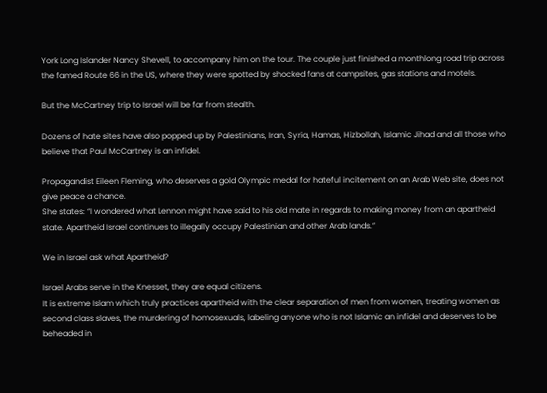York Long Islander Nancy Shevell, to accompany him on the tour. The couple just finished a monthlong road trip across the famed Route 66 in the US, where they were spotted by shocked fans at campsites, gas stations and motels.

But the McCartney trip to Israel will be far from stealth.

Dozens of hate sites have also popped up by Palestinians, Iran, Syria, Hamas, Hizbollah, Islamic Jihad and all those who believe that Paul McCartney is an infidel.

Propagandist Eileen Fleming, who deserves a gold Olympic medal for hateful incitement on an Arab Web site, does not give peace a chance.
She states: “I wondered what Lennon might have said to his old mate in regards to making money from an apartheid state. Apartheid Israel continues to illegally occupy Palestinian and other Arab lands.”

We in Israel ask what Apartheid?

Israel Arabs serve in the Knesset, they are equal citizens.
It is extreme Islam which truly practices apartheid with the clear separation of men from women, treating women as second class slaves, the murdering of homosexuals, labeling anyone who is not Islamic an infidel and deserves to be beheaded in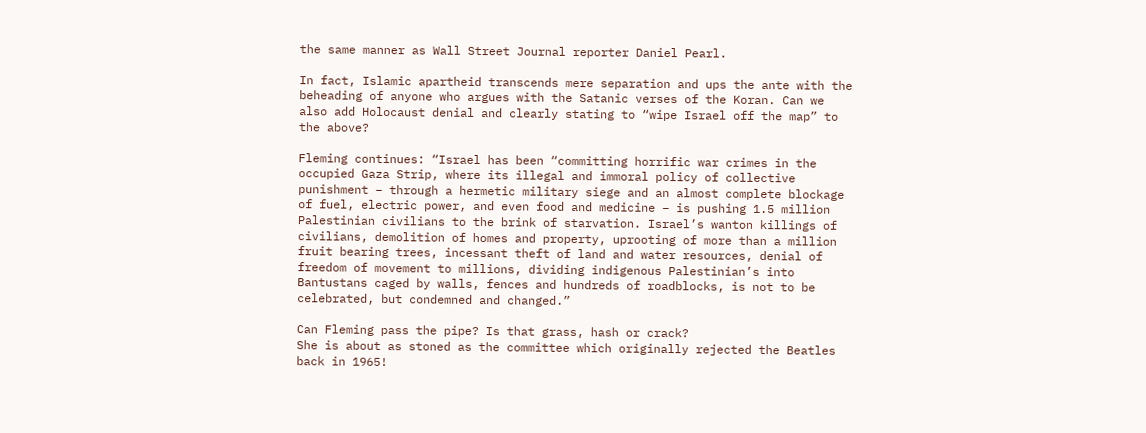the same manner as Wall Street Journal reporter Daniel Pearl.

In fact, Islamic apartheid transcends mere separation and ups the ante with the beheading of anyone who argues with the Satanic verses of the Koran. Can we also add Holocaust denial and clearly stating to “wipe Israel off the map” to the above?

Fleming continues: “Israel has been “committing horrific war crimes in the occupied Gaza Strip, where its illegal and immoral policy of collective punishment – through a hermetic military siege and an almost complete blockage of fuel, electric power, and even food and medicine – is pushing 1.5 million Palestinian civilians to the brink of starvation. Israel’s wanton killings of civilians, demolition of homes and property, uprooting of more than a million fruit bearing trees, incessant theft of land and water resources, denial of freedom of movement to millions, dividing indigenous Palestinian’s into Bantustans caged by walls, fences and hundreds of roadblocks, is not to be celebrated, but condemned and changed.”

Can Fleming pass the pipe? Is that grass, hash or crack?
She is about as stoned as the committee which originally rejected the Beatles back in 1965!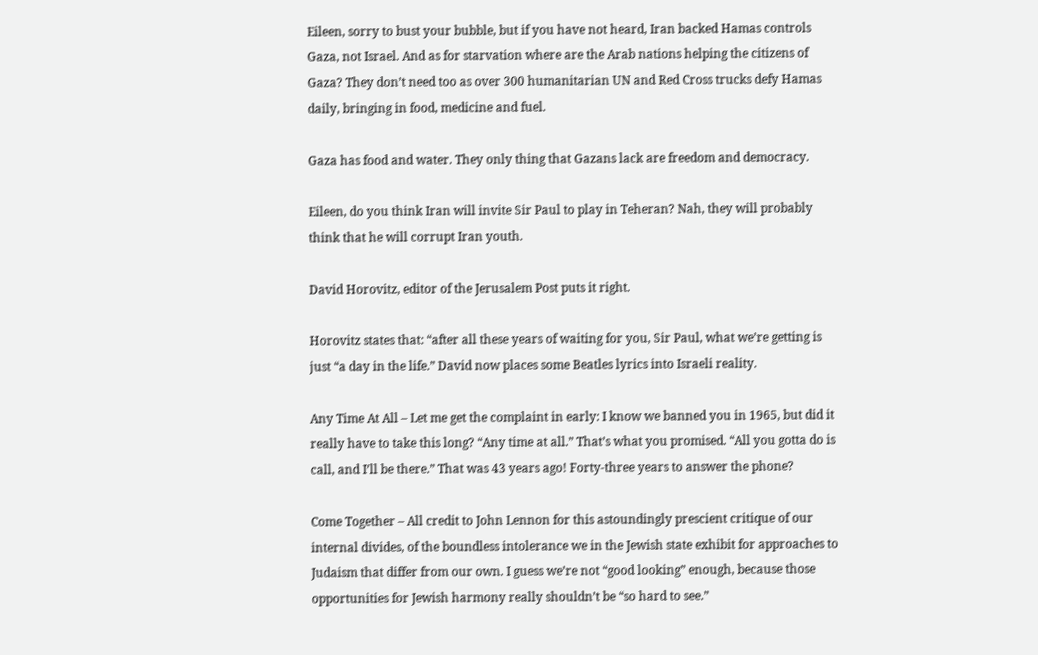Eileen, sorry to bust your bubble, but if you have not heard, Iran backed Hamas controls Gaza, not Israel. And as for starvation where are the Arab nations helping the citizens of Gaza? They don’t need too as over 300 humanitarian UN and Red Cross trucks defy Hamas daily, bringing in food, medicine and fuel.

Gaza has food and water. They only thing that Gazans lack are freedom and democracy.

Eileen, do you think Iran will invite Sir Paul to play in Teheran? Nah, they will probably think that he will corrupt Iran youth.

David Horovitz, editor of the Jerusalem Post puts it right.

Horovitz states that: “after all these years of waiting for you, Sir Paul, what we’re getting is just “a day in the life.” David now places some Beatles lyrics into Israeli reality.

Any Time At All – Let me get the complaint in early: I know we banned you in 1965, but did it really have to take this long? “Any time at all.” That’s what you promised. “All you gotta do is call, and I’ll be there.” That was 43 years ago! Forty-three years to answer the phone?

Come Together – All credit to John Lennon for this astoundingly prescient critique of our internal divides, of the boundless intolerance we in the Jewish state exhibit for approaches to Judaism that differ from our own. I guess we’re not “good looking” enough, because those opportunities for Jewish harmony really shouldn’t be “so hard to see.”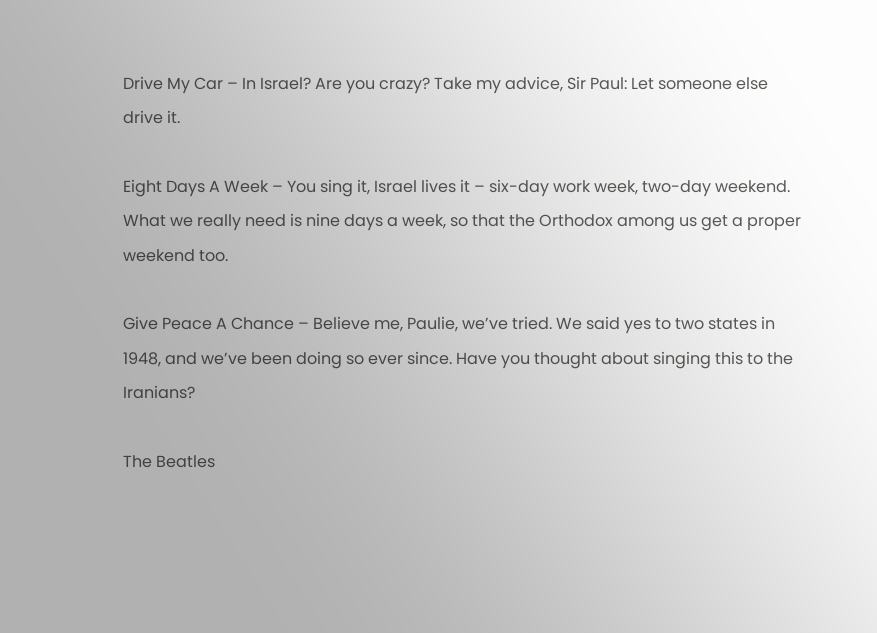Drive My Car – In Israel? Are you crazy? Take my advice, Sir Paul: Let someone else drive it.

Eight Days A Week – You sing it, Israel lives it – six-day work week, two-day weekend. What we really need is nine days a week, so that the Orthodox among us get a proper weekend too.

Give Peace A Chance – Believe me, Paulie, we’ve tried. We said yes to two states in 1948, and we’ve been doing so ever since. Have you thought about singing this to the Iranians?

The Beatles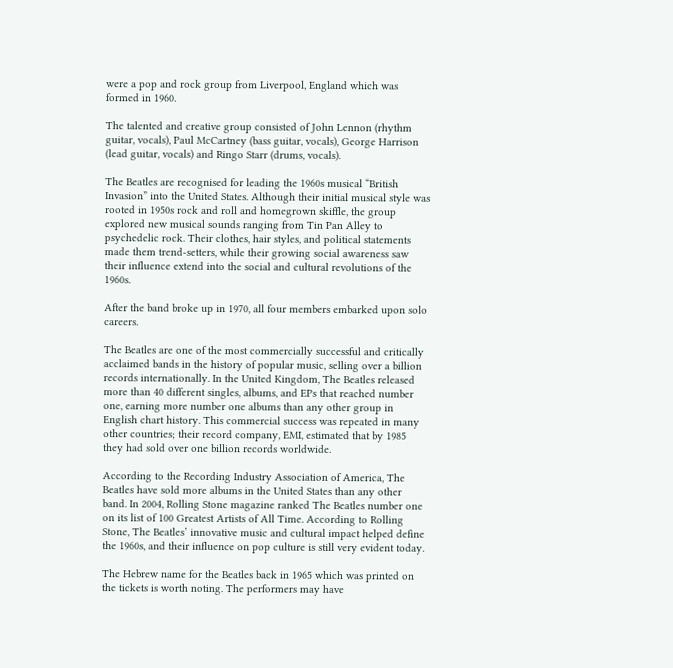were a pop and rock group from Liverpool, England which was formed in 1960.

The talented and creative group consisted of John Lennon (rhythm guitar, vocals), Paul McCartney (bass guitar, vocals), George Harrison (lead guitar, vocals) and Ringo Starr (drums, vocals).

The Beatles are recognised for leading the 1960s musical “British Invasion” into the United States. Although their initial musical style was rooted in 1950s rock and roll and homegrown skiffle, the group explored new musical sounds ranging from Tin Pan Alley to psychedelic rock. Their clothes, hair styles, and political statements made them trend-setters, while their growing social awareness saw their influence extend into the social and cultural revolutions of the 1960s.

After the band broke up in 1970, all four members embarked upon solo careers.

The Beatles are one of the most commercially successful and critically acclaimed bands in the history of popular music, selling over a billion records internationally. In the United Kingdom, The Beatles released more than 40 different singles, albums, and EPs that reached number one, earning more number one albums than any other group in English chart history. This commercial success was repeated in many other countries; their record company, EMI, estimated that by 1985 they had sold over one billion records worldwide.

According to the Recording Industry Association of America, The Beatles have sold more albums in the United States than any other band. In 2004, Rolling Stone magazine ranked The Beatles number one on its list of 100 Greatest Artists of All Time. According to Rolling Stone, The Beatles’ innovative music and cultural impact helped define the 1960s, and their influence on pop culture is still very evident today.

The Hebrew name for the Beatles back in 1965 which was printed on the tickets is worth noting. The performers may have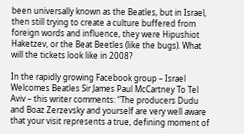been universally known as the Beatles, but in Israel, then still trying to create a culture buffered from foreign words and influence, they were Hipushiot Haketzev, or the Beat Beetles (like the bugs). What will the tickets look like in 2008?

In the rapidly growing Facebook group – Israel Welcomes Beatles Sir James Paul McCartney To Tel Aviv – this writer comments: “The producers Dudu and Boaz Zerzevsky and yourself are very well aware that your visit represents a true, defining moment of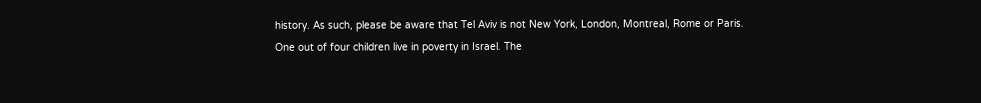history. As such, please be aware that Tel Aviv is not New York, London, Montreal, Rome or Paris. One out of four children live in poverty in Israel. The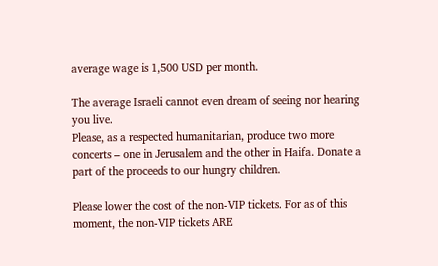average wage is 1,500 USD per month.

The average Israeli cannot even dream of seeing nor hearing you live.
Please, as a respected humanitarian, produce two more concerts – one in Jerusalem and the other in Haifa. Donate a part of the proceeds to our hungry children.

Please lower the cost of the non-VIP tickets. For as of this moment, the non-VIP tickets ARE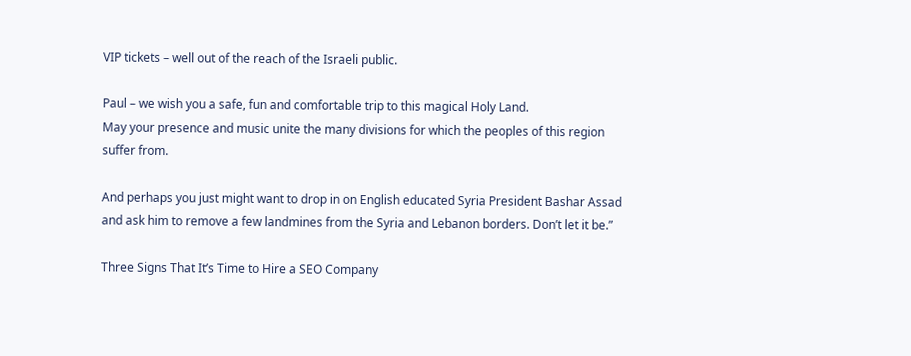VIP tickets – well out of the reach of the Israeli public.

Paul – we wish you a safe, fun and comfortable trip to this magical Holy Land.
May your presence and music unite the many divisions for which the peoples of this region suffer from.

And perhaps you just might want to drop in on English educated Syria President Bashar Assad and ask him to remove a few landmines from the Syria and Lebanon borders. Don’t let it be.”

Three Signs That It’s Time to Hire a SEO Company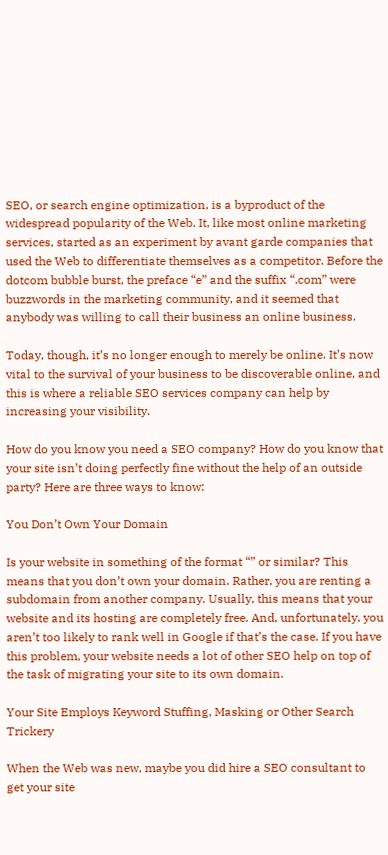SEO, or search engine optimization, is a byproduct of the widespread popularity of the Web. It, like most online marketing services, started as an experiment by avant garde companies that used the Web to differentiate themselves as a competitor. Before the dotcom bubble burst, the preface “e” and the suffix “.com” were buzzwords in the marketing community, and it seemed that anybody was willing to call their business an online business.

Today, though, it’s no longer enough to merely be online. It’s now vital to the survival of your business to be discoverable online, and this is where a reliable SEO services company can help by increasing your visibility.

How do you know you need a SEO company? How do you know that your site isn’t doing perfectly fine without the help of an outside party? Here are three ways to know:

You Don’t Own Your Domain

Is your website in something of the format “” or similar? This means that you don’t own your domain. Rather, you are renting a subdomain from another company. Usually, this means that your website and its hosting are completely free. And, unfortunately, you aren’t too likely to rank well in Google if that’s the case. If you have this problem, your website needs a lot of other SEO help on top of the task of migrating your site to its own domain.

Your Site Employs Keyword Stuffing, Masking or Other Search Trickery

When the Web was new, maybe you did hire a SEO consultant to get your site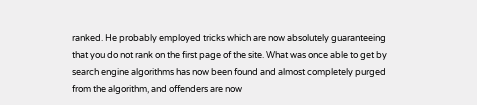ranked. He probably employed tricks which are now absolutely guaranteeing that you do not rank on the first page of the site. What was once able to get by search engine algorithms has now been found and almost completely purged from the algorithm, and offenders are now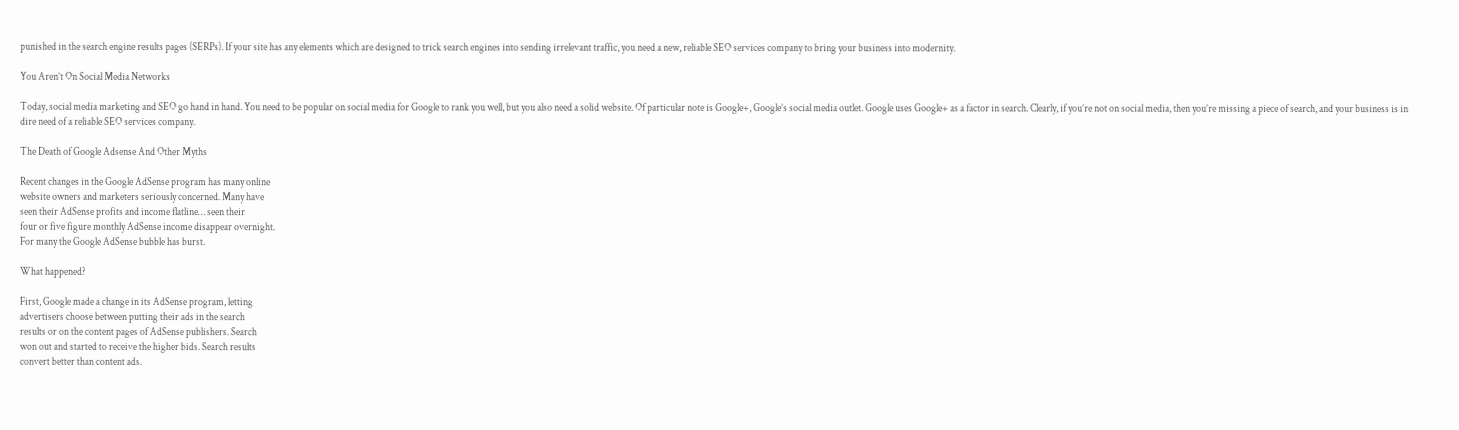punished in the search engine results pages (SERPs). If your site has any elements which are designed to trick search engines into sending irrelevant traffic, you need a new, reliable SEO services company to bring your business into modernity.

You Aren’t On Social Media Networks

Today, social media marketing and SEO go hand in hand. You need to be popular on social media for Google to rank you well, but you also need a solid website. Of particular note is Google+, Google’s social media outlet. Google uses Google+ as a factor in search. Clearly, if you’re not on social media, then you’re missing a piece of search, and your business is in dire need of a reliable SEO services company.

The Death of Google Adsense And Other Myths

Recent changes in the Google AdSense program has many online
website owners and marketers seriously concerned. Many have
seen their AdSense profits and income flatline… seen their
four or five figure monthly AdSense income disappear overnight.
For many the Google AdSense bubble has burst.

What happened?

First, Google made a change in its AdSense program, letting
advertisers choose between putting their ads in the search
results or on the content pages of AdSense publishers. Search
won out and started to receive the higher bids. Search results
convert better than content ads.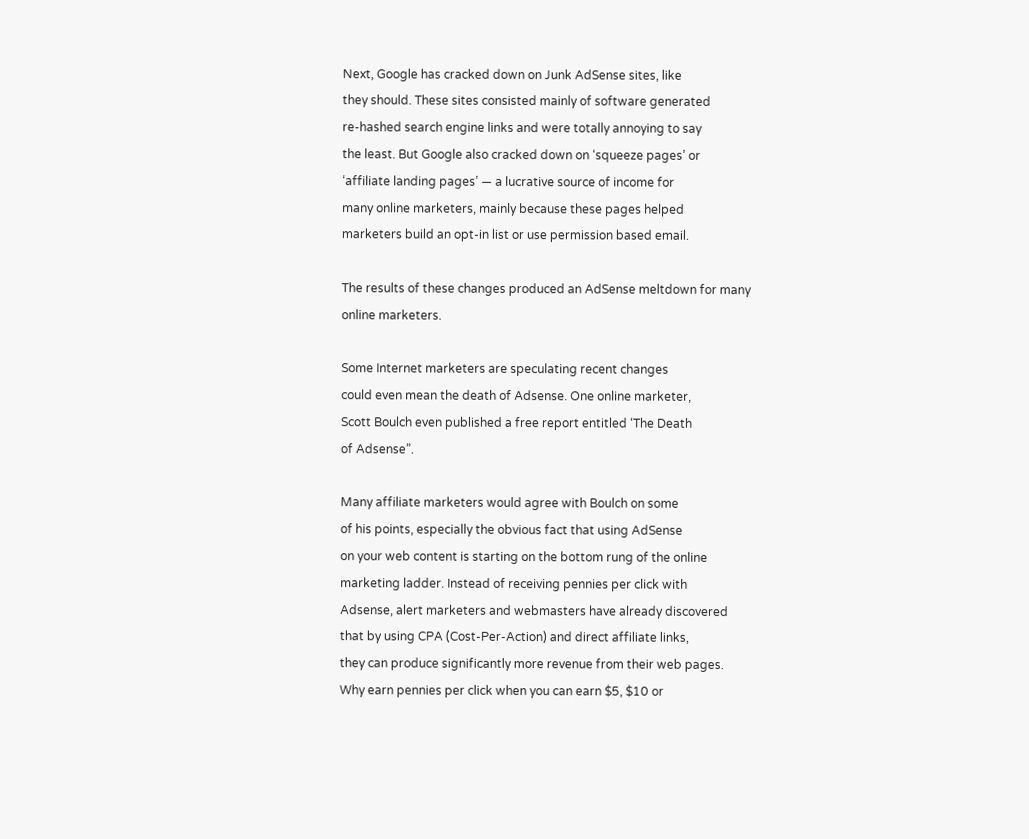Next, Google has cracked down on Junk AdSense sites, like
they should. These sites consisted mainly of software generated
re-hashed search engine links and were totally annoying to say
the least. But Google also cracked down on ‘squeeze pages’ or
‘affiliate landing pages’ — a lucrative source of income for
many online marketers, mainly because these pages helped
marketers build an opt-in list or use permission based email.

The results of these changes produced an AdSense meltdown for many
online marketers.

Some Internet marketers are speculating recent changes
could even mean the death of Adsense. One online marketer,
Scott Boulch even published a free report entitled ‘The Death
of Adsense”.

Many affiliate marketers would agree with Boulch on some
of his points, especially the obvious fact that using AdSense
on your web content is starting on the bottom rung of the online
marketing ladder. Instead of receiving pennies per click with
Adsense, alert marketers and webmasters have already discovered
that by using CPA (Cost-Per-Action) and direct affiliate links,
they can produce significantly more revenue from their web pages.
Why earn pennies per click when you can earn $5, $10 or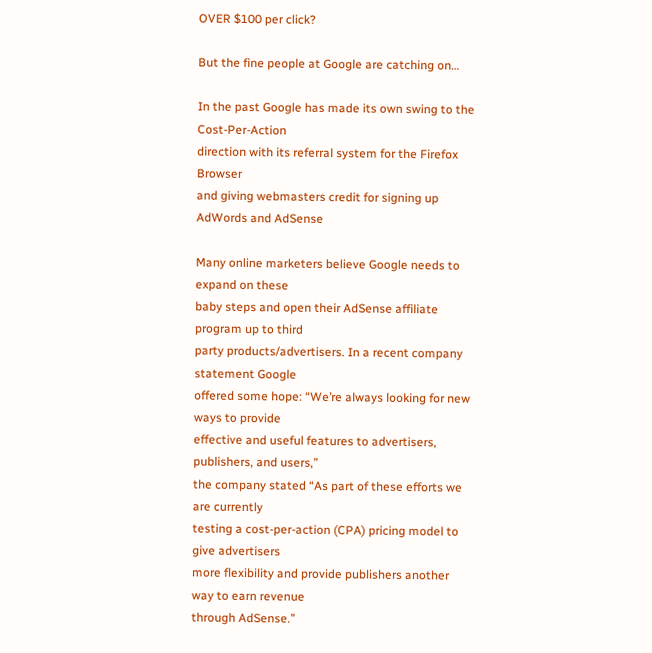OVER $100 per click?

But the fine people at Google are catching on…

In the past Google has made its own swing to the Cost-Per-Action
direction with its referral system for the Firefox Browser
and giving webmasters credit for signing up AdWords and AdSense

Many online marketers believe Google needs to expand on these
baby steps and open their AdSense affiliate program up to third
party products/advertisers. In a recent company statement Google
offered some hope: “We’re always looking for new ways to provide
effective and useful features to advertisers, publishers, and users,”
the company stated “As part of these efforts we are currently
testing a cost-per-action (CPA) pricing model to give advertisers
more flexibility and provide publishers another way to earn revenue
through AdSense.”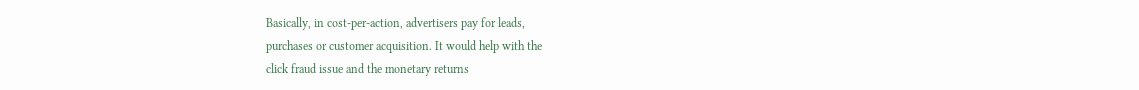Basically, in cost-per-action, advertisers pay for leads,
purchases or customer acquisition. It would help with the
click fraud issue and the monetary returns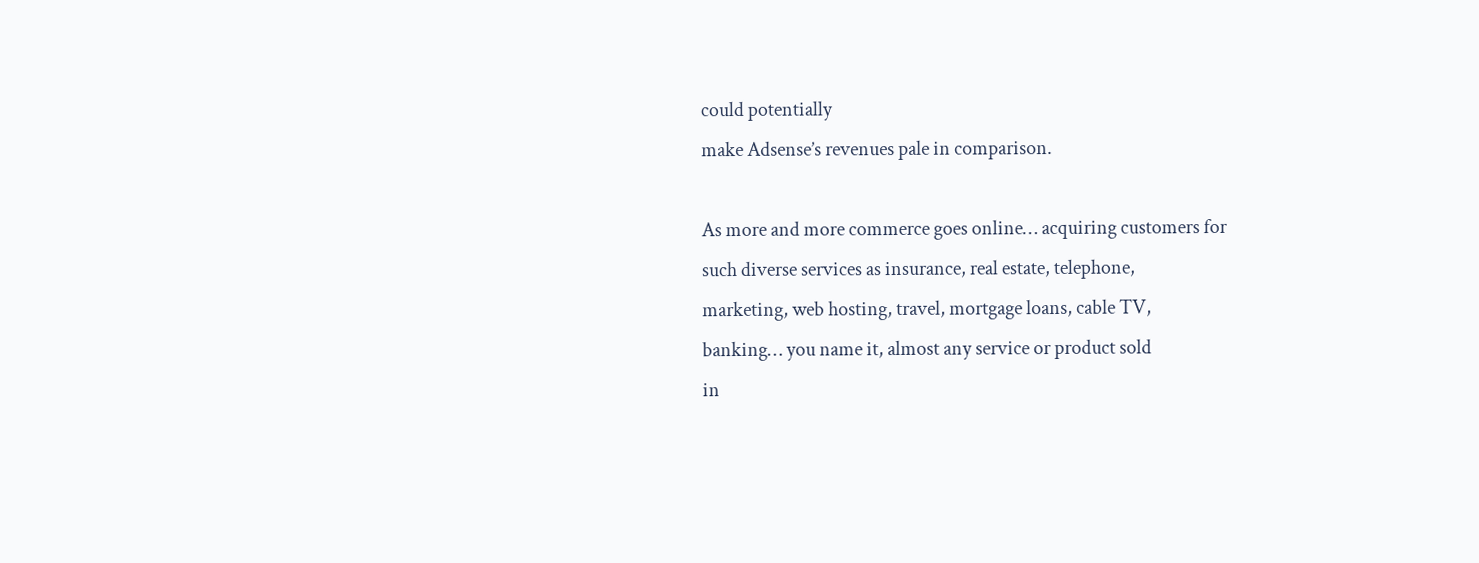could potentially
make Adsense’s revenues pale in comparison.

As more and more commerce goes online… acquiring customers for
such diverse services as insurance, real estate, telephone,
marketing, web hosting, travel, mortgage loans, cable TV,
banking… you name it, almost any service or product sold
in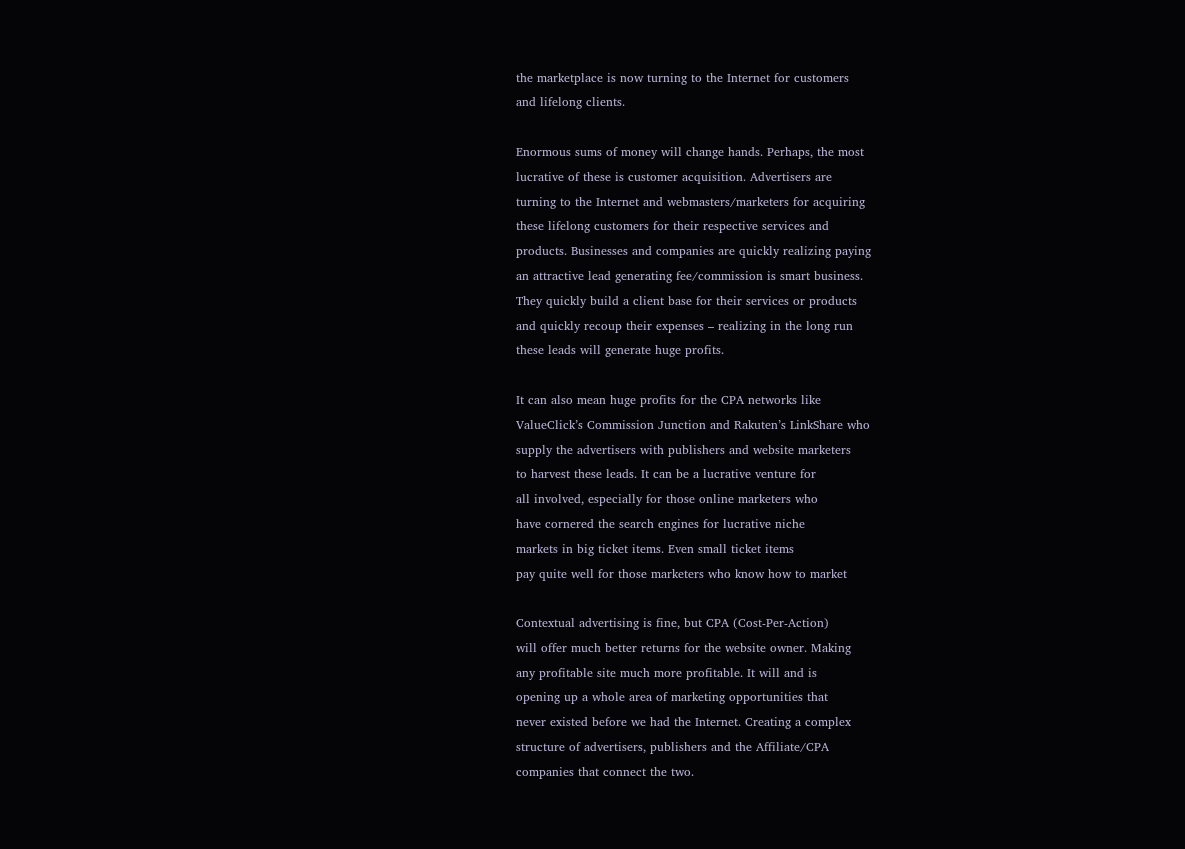the marketplace is now turning to the Internet for customers
and lifelong clients.

Enormous sums of money will change hands. Perhaps, the most
lucrative of these is customer acquisition. Advertisers are
turning to the Internet and webmasters/marketers for acquiring
these lifelong customers for their respective services and
products. Businesses and companies are quickly realizing paying
an attractive lead generating fee/commission is smart business.
They quickly build a client base for their services or products
and quickly recoup their expenses – realizing in the long run
these leads will generate huge profits.

It can also mean huge profits for the CPA networks like
ValueClick’s Commission Junction and Rakuten’s LinkShare who
supply the advertisers with publishers and website marketers
to harvest these leads. It can be a lucrative venture for
all involved, especially for those online marketers who
have cornered the search engines for lucrative niche
markets in big ticket items. Even small ticket items
pay quite well for those marketers who know how to market

Contextual advertising is fine, but CPA (Cost-Per-Action)
will offer much better returns for the website owner. Making
any profitable site much more profitable. It will and is
opening up a whole area of marketing opportunities that
never existed before we had the Internet. Creating a complex
structure of advertisers, publishers and the Affiliate/CPA
companies that connect the two.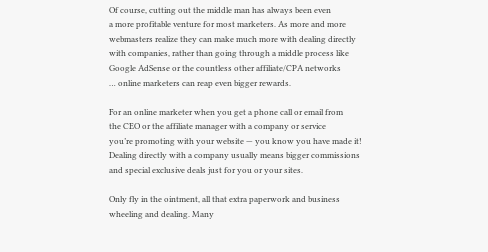Of course, cutting out the middle man has always been even
a more profitable venture for most marketers. As more and more
webmasters realize they can make much more with dealing directly
with companies, rather than going through a middle process like
Google AdSense or the countless other affiliate/CPA networks
… online marketers can reap even bigger rewards.

For an online marketer when you get a phone call or email from
the CEO or the affiliate manager with a company or service
you’re promoting with your website — you know you have made it!
Dealing directly with a company usually means bigger commissions
and special exclusive deals just for you or your sites.

Only fly in the ointment, all that extra paperwork and business
wheeling and dealing. Many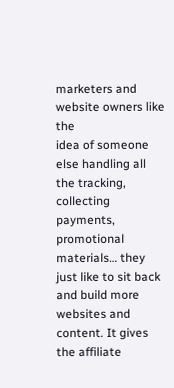marketers and website owners like the
idea of someone else handling all the tracking, collecting payments,
promotional materials… they just like to sit back and build more
websites and content. It gives the affiliate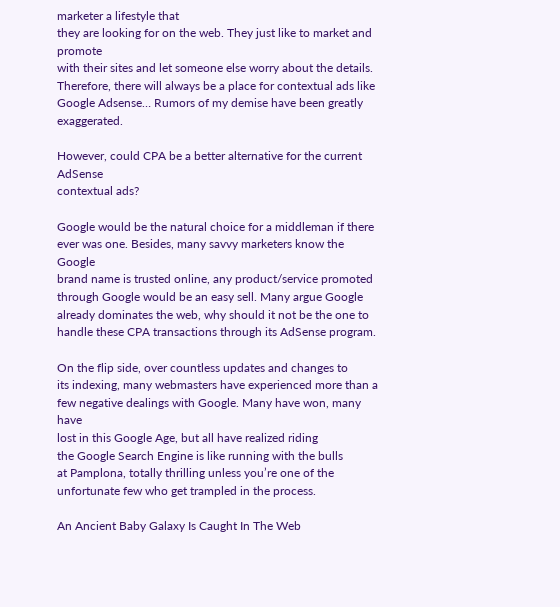marketer a lifestyle that
they are looking for on the web. They just like to market and promote
with their sites and let someone else worry about the details.
Therefore, there will always be a place for contextual ads like
Google Adsense… Rumors of my demise have been greatly exaggerated.

However, could CPA be a better alternative for the current AdSense
contextual ads?

Google would be the natural choice for a middleman if there
ever was one. Besides, many savvy marketers know the Google
brand name is trusted online, any product/service promoted
through Google would be an easy sell. Many argue Google
already dominates the web, why should it not be the one to
handle these CPA transactions through its AdSense program.

On the flip side, over countless updates and changes to
its indexing, many webmasters have experienced more than a
few negative dealings with Google. Many have won, many have
lost in this Google Age, but all have realized riding
the Google Search Engine is like running with the bulls
at Pamplona, totally thrilling unless you’re one of the
unfortunate few who get trampled in the process.

An Ancient Baby Galaxy Is Caught In The Web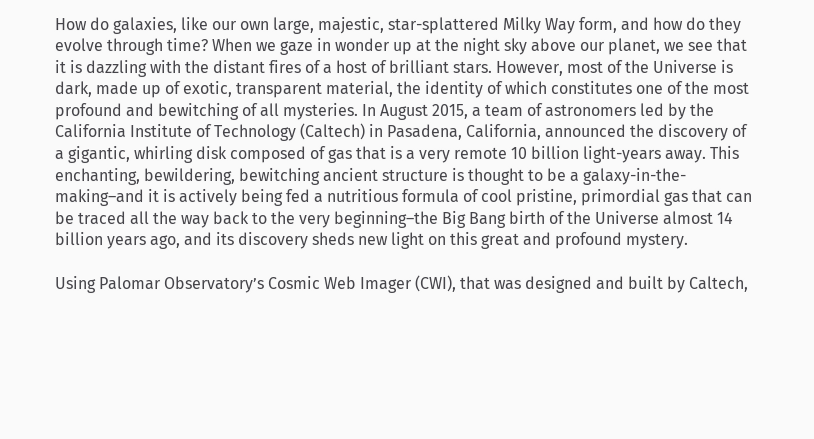How do galaxies, like our own large, majestic, star-splattered Milky Way form, and how do they evolve through time? When we gaze in wonder up at the night sky above our planet, we see that it is dazzling with the distant fires of a host of brilliant stars. However, most of the Universe is dark, made up of exotic, transparent material, the identity of which constitutes one of the most profound and bewitching of all mysteries. In August 2015, a team of astronomers led by the California Institute of Technology (Caltech) in Pasadena, California, announced the discovery of a gigantic, whirling disk composed of gas that is a very remote 10 billion light-years away. This enchanting, bewildering, bewitching ancient structure is thought to be a galaxy-in-the-making–and it is actively being fed a nutritious formula of cool pristine, primordial gas that can be traced all the way back to the very beginning–the Big Bang birth of the Universe almost 14 billion years ago, and its discovery sheds new light on this great and profound mystery.

Using Palomar Observatory’s Cosmic Web Imager (CWI), that was designed and built by Caltech,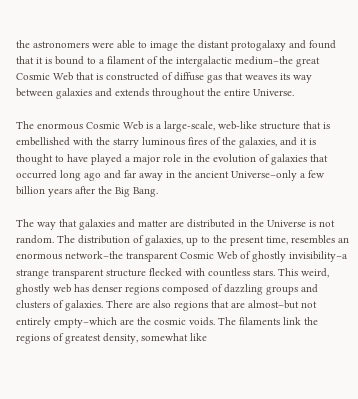the astronomers were able to image the distant protogalaxy and found that it is bound to a filament of the intergalactic medium–the great Cosmic Web that is constructed of diffuse gas that weaves its way between galaxies and extends throughout the entire Universe.

The enormous Cosmic Web is a large-scale, web-like structure that is embellished with the starry luminous fires of the galaxies, and it is thought to have played a major role in the evolution of galaxies that occurred long ago and far away in the ancient Universe–only a few billion years after the Big Bang.

The way that galaxies and matter are distributed in the Universe is not random. The distribution of galaxies, up to the present time, resembles an enormous network–the transparent Cosmic Web of ghostly invisibility–a strange transparent structure flecked with countless stars. This weird, ghostly web has denser regions composed of dazzling groups and clusters of galaxies. There are also regions that are almost–but not entirely empty–which are the cosmic voids. The filaments link the regions of greatest density, somewhat like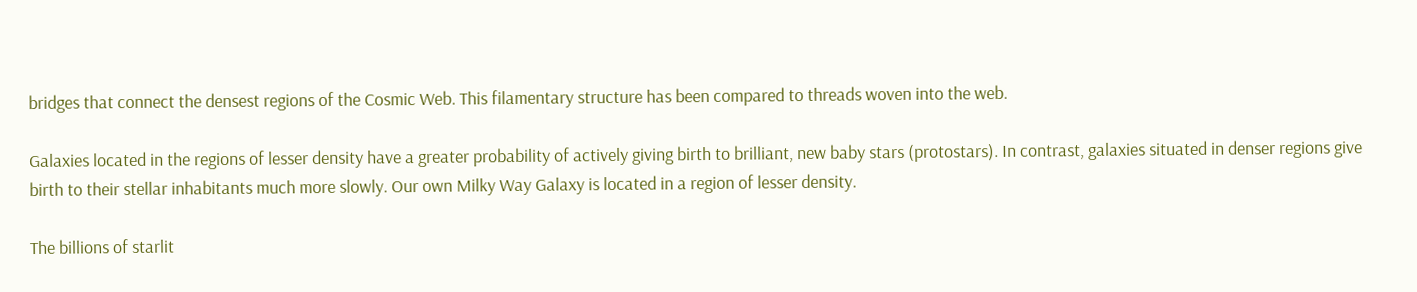bridges that connect the densest regions of the Cosmic Web. This filamentary structure has been compared to threads woven into the web.

Galaxies located in the regions of lesser density have a greater probability of actively giving birth to brilliant, new baby stars (protostars). In contrast, galaxies situated in denser regions give birth to their stellar inhabitants much more slowly. Our own Milky Way Galaxy is located in a region of lesser density.

The billions of starlit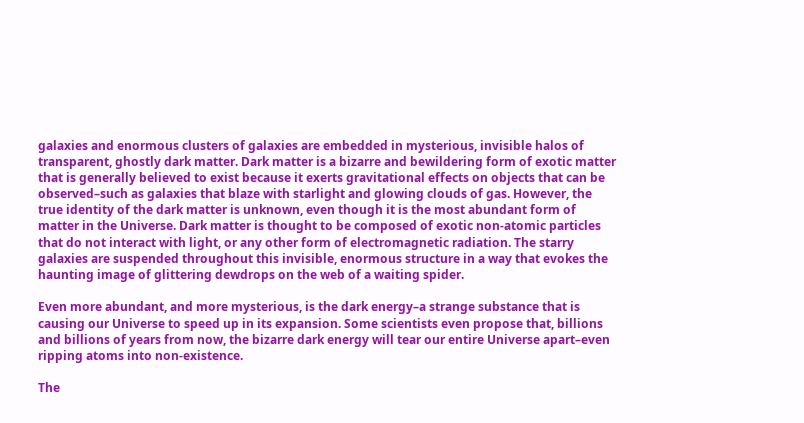galaxies and enormous clusters of galaxies are embedded in mysterious, invisible halos of transparent, ghostly dark matter. Dark matter is a bizarre and bewildering form of exotic matter that is generally believed to exist because it exerts gravitational effects on objects that can be observed–such as galaxies that blaze with starlight and glowing clouds of gas. However, the true identity of the dark matter is unknown, even though it is the most abundant form of matter in the Universe. Dark matter is thought to be composed of exotic non-atomic particles that do not interact with light, or any other form of electromagnetic radiation. The starry galaxies are suspended throughout this invisible, enormous structure in a way that evokes the haunting image of glittering dewdrops on the web of a waiting spider.

Even more abundant, and more mysterious, is the dark energy–a strange substance that is causing our Universe to speed up in its expansion. Some scientists even propose that, billions and billions of years from now, the bizarre dark energy will tear our entire Universe apart–even ripping atoms into non-existence.

The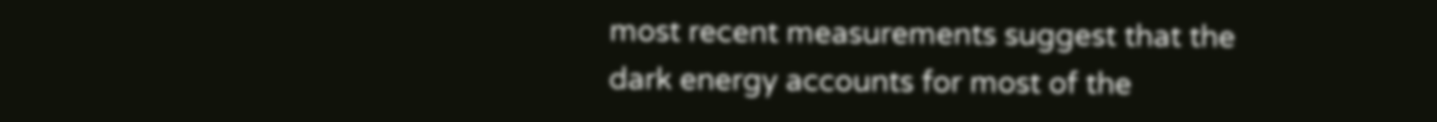most recent measurements suggest that the dark energy accounts for most of the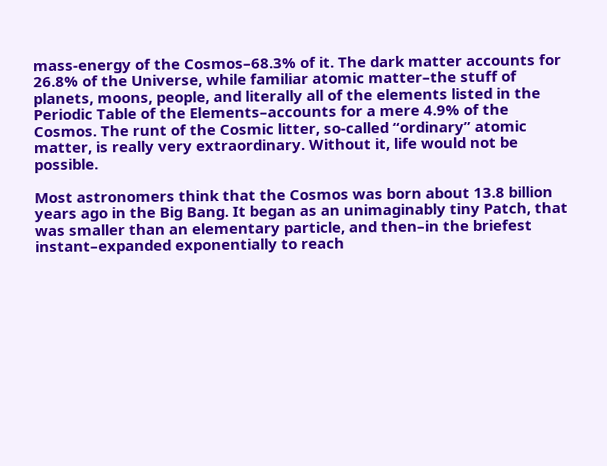mass-energy of the Cosmos–68.3% of it. The dark matter accounts for 26.8% of the Universe, while familiar atomic matter–the stuff of planets, moons, people, and literally all of the elements listed in the Periodic Table of the Elements–accounts for a mere 4.9% of the Cosmos. The runt of the Cosmic litter, so-called “ordinary” atomic matter, is really very extraordinary. Without it, life would not be possible.

Most astronomers think that the Cosmos was born about 13.8 billion years ago in the Big Bang. It began as an unimaginably tiny Patch, that was smaller than an elementary particle, and then–in the briefest instant–expanded exponentially to reach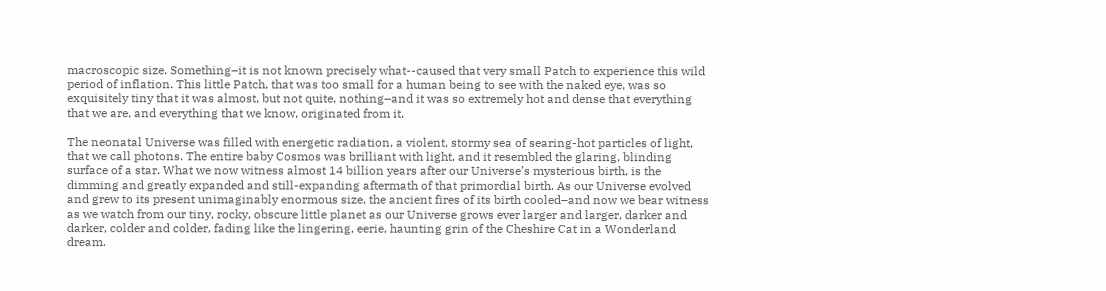macroscopic size. Something–it is not known precisely what--caused that very small Patch to experience this wild period of inflation. This little Patch, that was too small for a human being to see with the naked eye, was so exquisitely tiny that it was almost, but not quite, nothing–and it was so extremely hot and dense that everything that we are, and everything that we know, originated from it.

The neonatal Universe was filled with energetic radiation, a violent, stormy sea of searing-hot particles of light, that we call photons. The entire baby Cosmos was brilliant with light, and it resembled the glaring, blinding surface of a star. What we now witness almost 14 billion years after our Universe’s mysterious birth, is the dimming and greatly expanded and still-expanding aftermath of that primordial birth. As our Universe evolved and grew to its present unimaginably enormous size, the ancient fires of its birth cooled–and now we bear witness as we watch from our tiny, rocky, obscure little planet as our Universe grows ever larger and larger, darker and darker, colder and colder, fading like the lingering, eerie, haunting grin of the Cheshire Cat in a Wonderland dream.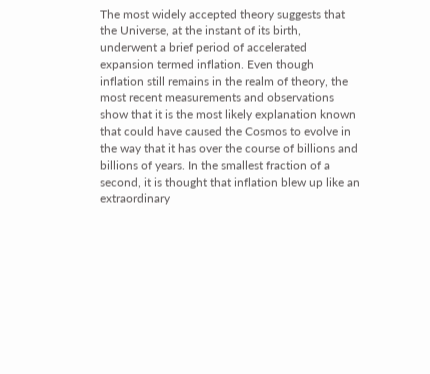The most widely accepted theory suggests that the Universe, at the instant of its birth, underwent a brief period of accelerated expansion termed inflation. Even though inflation still remains in the realm of theory, the most recent measurements and observations show that it is the most likely explanation known that could have caused the Cosmos to evolve in the way that it has over the course of billions and billions of years. In the smallest fraction of a second, it is thought that inflation blew up like an extraordinary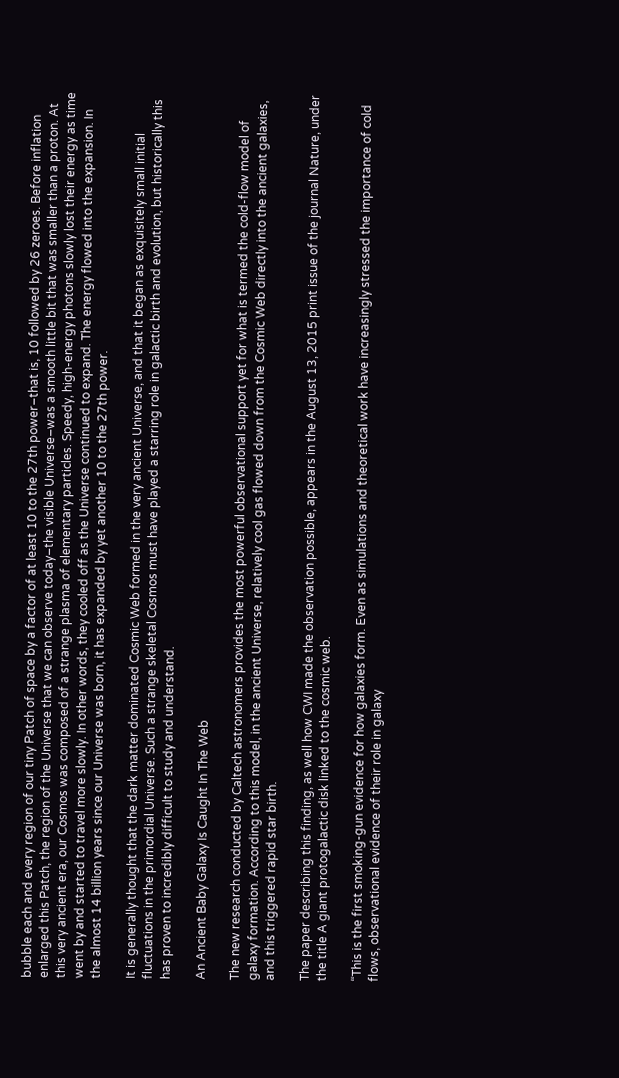bubble each and every region of our tiny Patch of space by a factor of at least 10 to the 27th power–that is, 10 followed by 26 zeroes. Before inflation enlarged this Patch, the region of the Universe that we can observe today–the visible Universe–was a smooth little bit that was smaller than a proton. At this very ancient era, our Cosmos was composed of a strange plasma of elementary particles. Speedy, high-energy photons slowly lost their energy as time went by and started to travel more slowly. In other words, they cooled off as the Universe continued to expand. The energy flowed into the expansion. In the almost 14 billion years since our Universe was born, it has expanded by yet another 10 to the 27th power.

It is generally thought that the dark matter dominated Cosmic Web formed in the very ancient Universe, and that it began as exquisitely small initial fluctuations in the primordial Universe. Such a strange skeletal Cosmos must have played a starring role in galactic birth and evolution, but historically this has proven to incredibly difficult to study and understand.

An Ancient Baby Galaxy Is Caught In The Web

The new research conducted by Caltech astronomers provides the most powerful observational support yet for what is termed the cold-flow model of galaxy formation. According to this model, in the ancient Universe, relatively cool gas flowed down from the Cosmic Web directly into the ancient galaxies, and this triggered rapid star birth.

The paper describing this finding, as well how CWI made the observation possible, appears in the August 13, 2015 print issue of the journal Nature, under the title A giant protogalactic disk linked to the cosmic web.

“This is the first smoking-gun evidence for how galaxies form. Even as simulations and theoretical work have increasingly stressed the importance of cold flows, observational evidence of their role in galaxy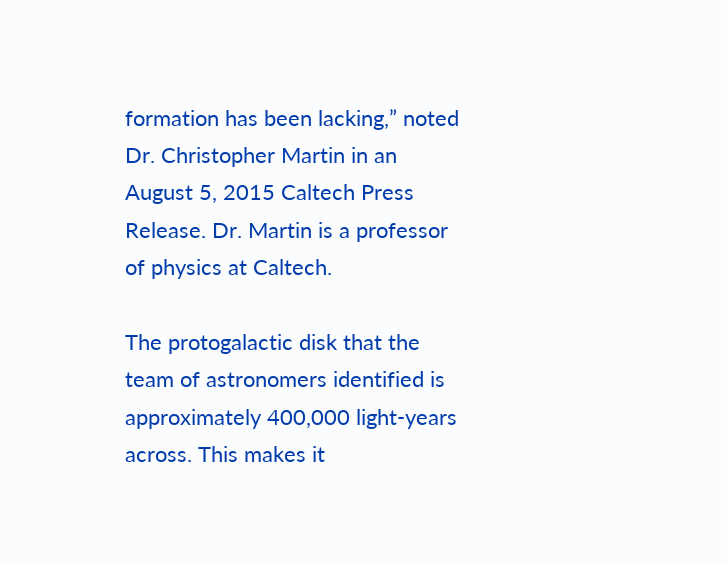formation has been lacking,” noted Dr. Christopher Martin in an August 5, 2015 Caltech Press Release. Dr. Martin is a professor of physics at Caltech.

The protogalactic disk that the team of astronomers identified is approximately 400,000 light-years across. This makes it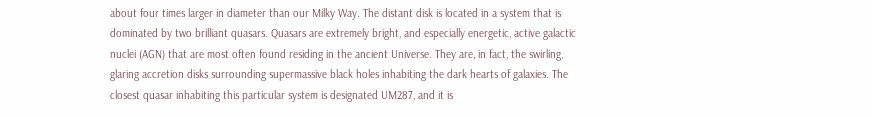about four times larger in diameter than our Milky Way. The distant disk is located in a system that is dominated by two brilliant quasars. Quasars are extremely bright, and especially energetic, active galactic nuclei (AGN) that are most often found residing in the ancient Universe. They are, in fact, the swirling, glaring accretion disks surrounding supermassive black holes inhabiting the dark hearts of galaxies. The closest quasar inhabiting this particular system is designated UM287, and it is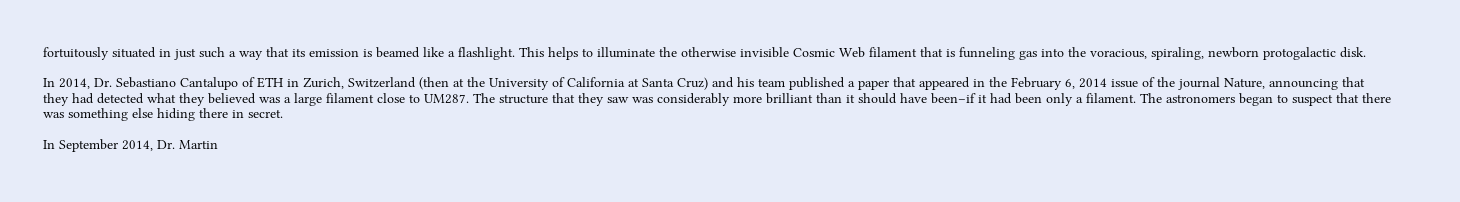fortuitously situated in just such a way that its emission is beamed like a flashlight. This helps to illuminate the otherwise invisible Cosmic Web filament that is funneling gas into the voracious, spiraling, newborn protogalactic disk.

In 2014, Dr. Sebastiano Cantalupo of ETH in Zurich, Switzerland (then at the University of California at Santa Cruz) and his team published a paper that appeared in the February 6, 2014 issue of the journal Nature, announcing that they had detected what they believed was a large filament close to UM287. The structure that they saw was considerably more brilliant than it should have been–if it had been only a filament. The astronomers began to suspect that there was something else hiding there in secret.

In September 2014, Dr. Martin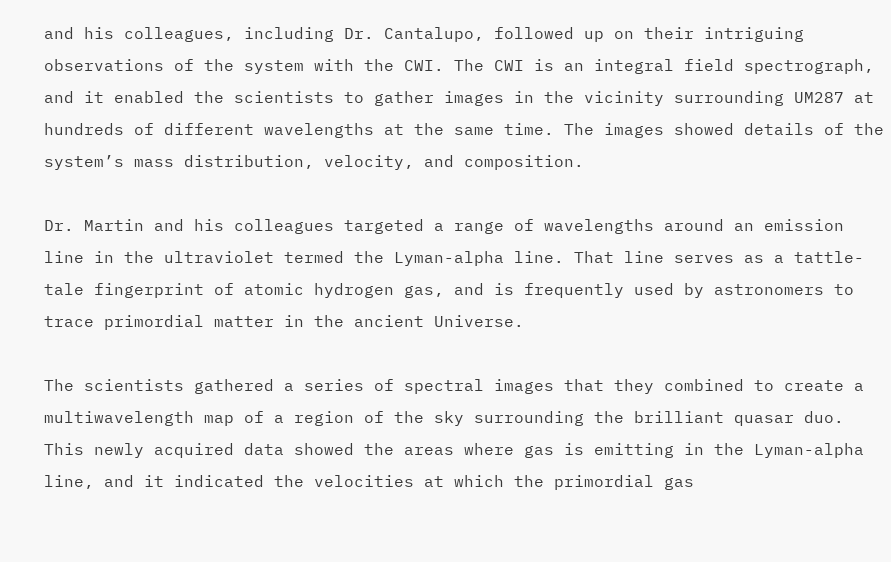and his colleagues, including Dr. Cantalupo, followed up on their intriguing observations of the system with the CWI. The CWI is an integral field spectrograph, and it enabled the scientists to gather images in the vicinity surrounding UM287 at hundreds of different wavelengths at the same time. The images showed details of the system’s mass distribution, velocity, and composition.

Dr. Martin and his colleagues targeted a range of wavelengths around an emission line in the ultraviolet termed the Lyman-alpha line. That line serves as a tattle-tale fingerprint of atomic hydrogen gas, and is frequently used by astronomers to trace primordial matter in the ancient Universe.

The scientists gathered a series of spectral images that they combined to create a multiwavelength map of a region of the sky surrounding the brilliant quasar duo. This newly acquired data showed the areas where gas is emitting in the Lyman-alpha line, and it indicated the velocities at which the primordial gas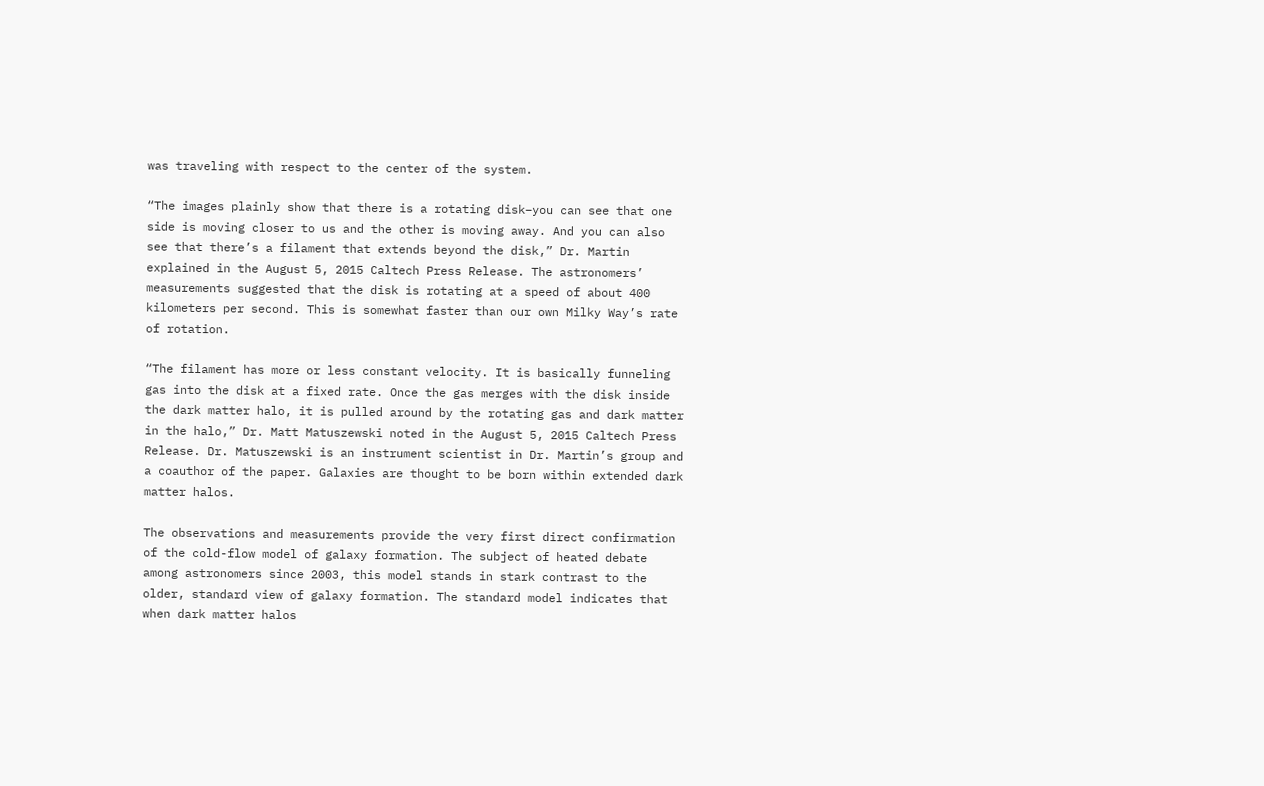was traveling with respect to the center of the system.

“The images plainly show that there is a rotating disk–you can see that one side is moving closer to us and the other is moving away. And you can also see that there’s a filament that extends beyond the disk,” Dr. Martin explained in the August 5, 2015 Caltech Press Release. The astronomers’ measurements suggested that the disk is rotating at a speed of about 400 kilometers per second. This is somewhat faster than our own Milky Way’s rate of rotation.

“The filament has more or less constant velocity. It is basically funneling gas into the disk at a fixed rate. Once the gas merges with the disk inside the dark matter halo, it is pulled around by the rotating gas and dark matter in the halo,” Dr. Matt Matuszewski noted in the August 5, 2015 Caltech Press Release. Dr. Matuszewski is an instrument scientist in Dr. Martin’s group and a coauthor of the paper. Galaxies are thought to be born within extended dark matter halos.

The observations and measurements provide the very first direct confirmation of the cold-flow model of galaxy formation. The subject of heated debate among astronomers since 2003, this model stands in stark contrast to the older, standard view of galaxy formation. The standard model indicates that when dark matter halos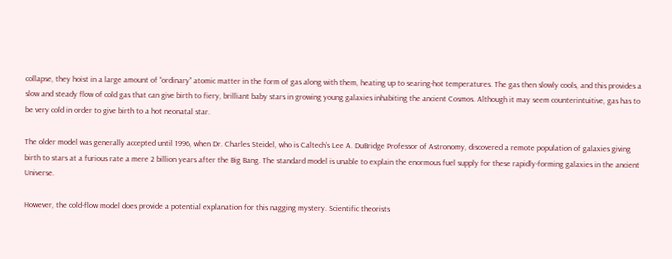collapse, they hoist in a large amount of “ordinary” atomic matter in the form of gas along with them, heating up to searing-hot temperatures. The gas then slowly cools, and this provides a slow and steady flow of cold gas that can give birth to fiery, brilliant baby stars in growing young galaxies inhabiting the ancient Cosmos. Although it may seem counterintuitive, gas has to be very cold in order to give birth to a hot neonatal star.

The older model was generally accepted until 1996, when Dr. Charles Steidel, who is Caltech’s Lee A. DuBridge Professor of Astronomy, discovered a remote population of galaxies giving birth to stars at a furious rate a mere 2 billion years after the Big Bang. The standard model is unable to explain the enormous fuel supply for these rapidly-forming galaxies in the ancient Universe.

However, the cold-flow model does provide a potential explanation for this nagging mystery. Scientific theorists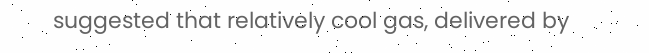suggested that relatively cool gas, delivered by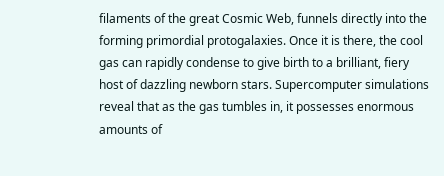filaments of the great Cosmic Web, funnels directly into the forming primordial protogalaxies. Once it is there, the cool gas can rapidly condense to give birth to a brilliant, fiery host of dazzling newborn stars. Supercomputer simulations reveal that as the gas tumbles in, it possesses enormous amounts of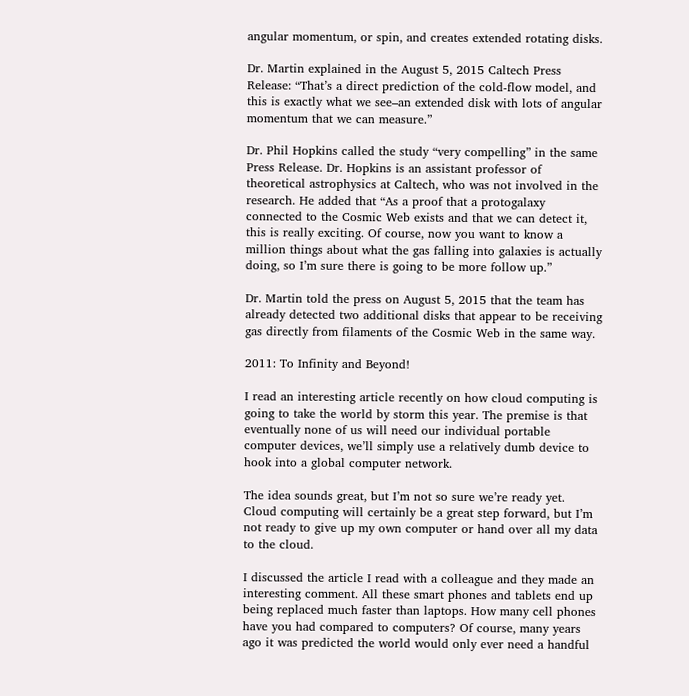angular momentum, or spin, and creates extended rotating disks.

Dr. Martin explained in the August 5, 2015 Caltech Press Release: “That’s a direct prediction of the cold-flow model, and this is exactly what we see–an extended disk with lots of angular momentum that we can measure.”

Dr. Phil Hopkins called the study “very compelling” in the same Press Release. Dr. Hopkins is an assistant professor of theoretical astrophysics at Caltech, who was not involved in the research. He added that “As a proof that a protogalaxy connected to the Cosmic Web exists and that we can detect it, this is really exciting. Of course, now you want to know a million things about what the gas falling into galaxies is actually doing, so I’m sure there is going to be more follow up.”

Dr. Martin told the press on August 5, 2015 that the team has already detected two additional disks that appear to be receiving gas directly from filaments of the Cosmic Web in the same way.

2011: To Infinity and Beyond!

I read an interesting article recently on how cloud computing is going to take the world by storm this year. The premise is that eventually none of us will need our individual portable computer devices, we’ll simply use a relatively dumb device to hook into a global computer network.

The idea sounds great, but I’m not so sure we’re ready yet. Cloud computing will certainly be a great step forward, but I’m not ready to give up my own computer or hand over all my data to the cloud.

I discussed the article I read with a colleague and they made an interesting comment. All these smart phones and tablets end up being replaced much faster than laptops. How many cell phones have you had compared to computers? Of course, many years ago it was predicted the world would only ever need a handful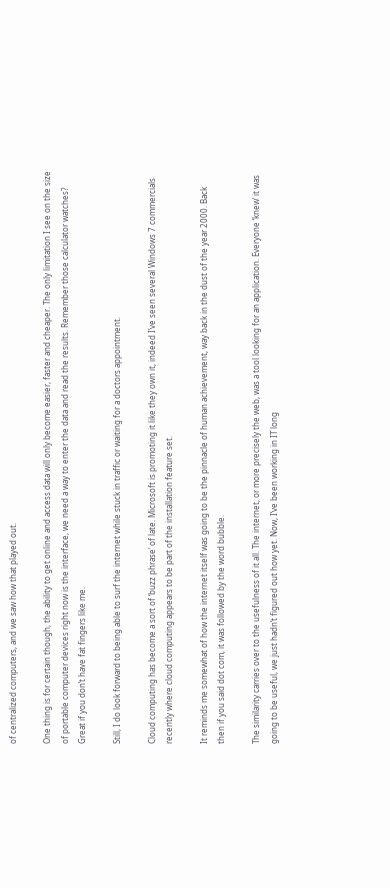of centralized computers, and we saw how that played out.

One thing is for certain though, the ability to get online and access data will only become easier, faster and cheaper. The only limitation I see on the size of portable computer devices right now is the interface, we need a way to enter the data and read the results. Remember those calculator watches? Great if you don’t have fat fingers like me.

Still, I do look forward to being able to surf the internet while stuck in traffic or waiting for a doctors appointment.

Cloud computing has become a sort of ‘buzz phrase’ of late. Microsoft is promoting it like they own it, indeed I’ve seen several Windows 7 commercials recently where cloud computing appears to be part of the installation feature set.

It reminds me somewhat of how the internet itself was going to be the pinnacle of human achievement, way back in the dust of the year 2000. Back then if you said dot com, it was followed by the word bubble.

The similarity carries over to the usefulness of it all. The internet, or more precisely the web, was a tool looking for an application. Everyone ‘knew’ it was going to be useful, we just hadn’t figured out how yet. Now, I’ve been working in IT long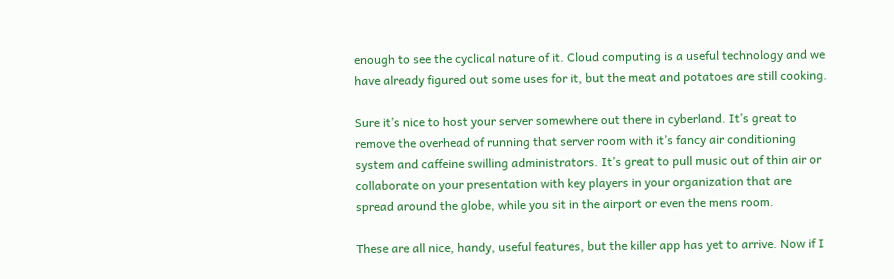enough to see the cyclical nature of it. Cloud computing is a useful technology and we have already figured out some uses for it, but the meat and potatoes are still cooking.

Sure it’s nice to host your server somewhere out there in cyberland. It’s great to remove the overhead of running that server room with it’s fancy air conditioning system and caffeine swilling administrators. It’s great to pull music out of thin air or collaborate on your presentation with key players in your organization that are spread around the globe, while you sit in the airport or even the mens room.

These are all nice, handy, useful features, but the killer app has yet to arrive. Now if I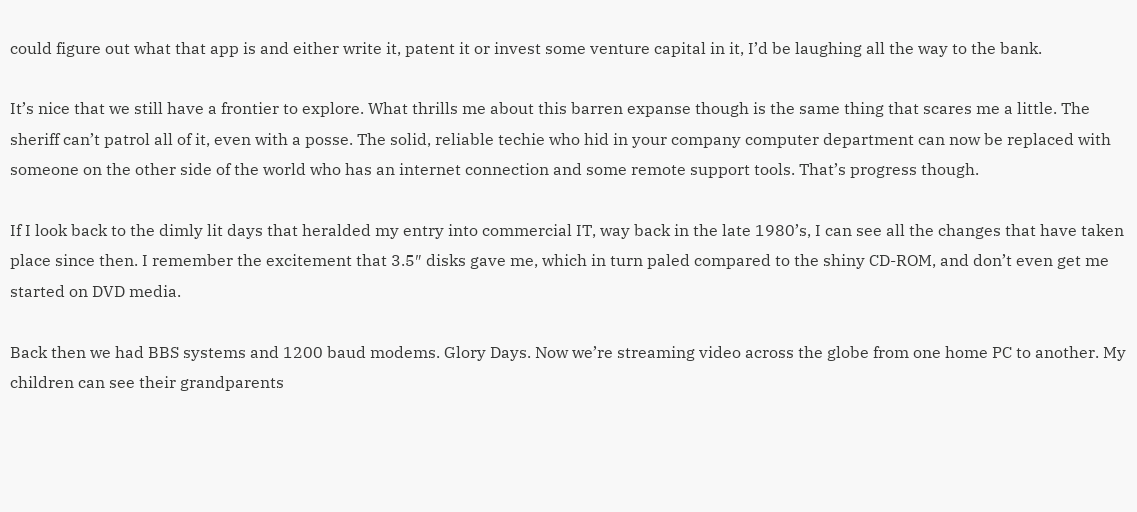could figure out what that app is and either write it, patent it or invest some venture capital in it, I’d be laughing all the way to the bank.

It’s nice that we still have a frontier to explore. What thrills me about this barren expanse though is the same thing that scares me a little. The sheriff can’t patrol all of it, even with a posse. The solid, reliable techie who hid in your company computer department can now be replaced with someone on the other side of the world who has an internet connection and some remote support tools. That’s progress though.

If I look back to the dimly lit days that heralded my entry into commercial IT, way back in the late 1980’s, I can see all the changes that have taken place since then. I remember the excitement that 3.5″ disks gave me, which in turn paled compared to the shiny CD-ROM, and don’t even get me started on DVD media.

Back then we had BBS systems and 1200 baud modems. Glory Days. Now we’re streaming video across the globe from one home PC to another. My children can see their grandparents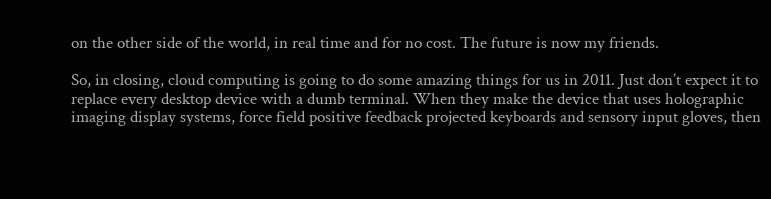on the other side of the world, in real time and for no cost. The future is now my friends.

So, in closing, cloud computing is going to do some amazing things for us in 2011. Just don’t expect it to replace every desktop device with a dumb terminal. When they make the device that uses holographic imaging display systems, force field positive feedback projected keyboards and sensory input gloves, then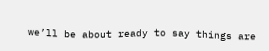we’ll be about ready to say things are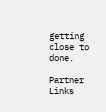getting close to done.

Partner Links